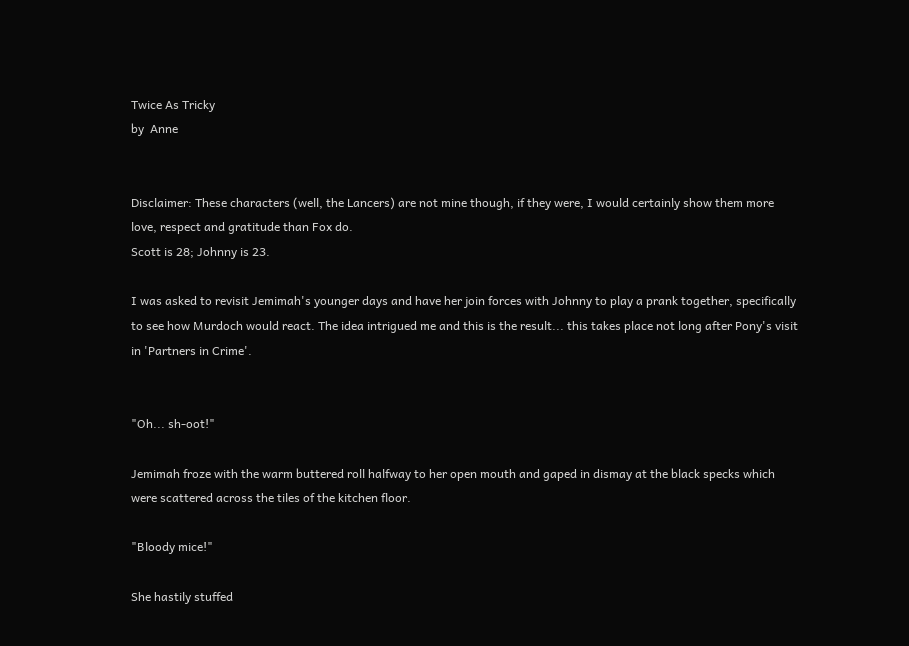Twice As Tricky
by  Anne


Disclaimer: These characters (well, the Lancers) are not mine though, if they were, I would certainly show them more love, respect and gratitude than Fox do.
Scott is 28; Johnny is 23.

I was asked to revisit Jemimah's younger days and have her join forces with Johnny to play a prank together, specifically to see how Murdoch would react. The idea intrigued me and this is the result... this takes place not long after Pony's visit in 'Partners in Crime'.


"Oh... sh-oot!"

Jemimah froze with the warm buttered roll halfway to her open mouth and gaped in dismay at the black specks which were scattered across the tiles of the kitchen floor.

"Bloody mice!"

She hastily stuffed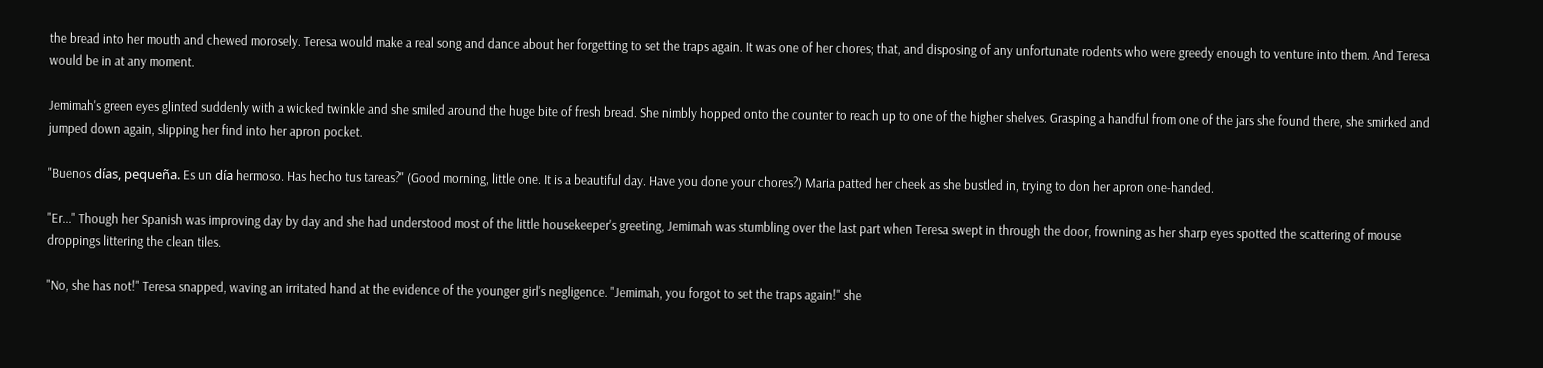the bread into her mouth and chewed morosely. Teresa would make a real song and dance about her forgetting to set the traps again. It was one of her chores; that, and disposing of any unfortunate rodents who were greedy enough to venture into them. And Teresa would be in at any moment.

Jemimah's green eyes glinted suddenly with a wicked twinkle and she smiled around the huge bite of fresh bread. She nimbly hopped onto the counter to reach up to one of the higher shelves. Grasping a handful from one of the jars she found there, she smirked and jumped down again, slipping her find into her apron pocket.

"Buenos días, pequeña. Es un día hermoso. Has hecho tus tareas?" (Good morning, little one. It is a beautiful day. Have you done your chores?) Maria patted her cheek as she bustled in, trying to don her apron one-handed.

"Er..." Though her Spanish was improving day by day and she had understood most of the little housekeeper's greeting, Jemimah was stumbling over the last part when Teresa swept in through the door, frowning as her sharp eyes spotted the scattering of mouse droppings littering the clean tiles.

"No, she has not!" Teresa snapped, waving an irritated hand at the evidence of the younger girl's negligence. "Jemimah, you forgot to set the traps again!" she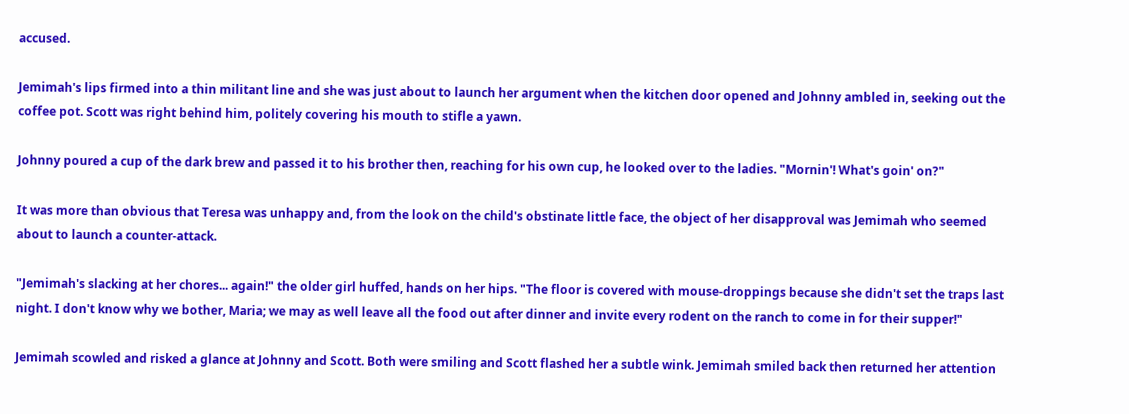accused.

Jemimah's lips firmed into a thin militant line and she was just about to launch her argument when the kitchen door opened and Johnny ambled in, seeking out the coffee pot. Scott was right behind him, politely covering his mouth to stifle a yawn.

Johnny poured a cup of the dark brew and passed it to his brother then, reaching for his own cup, he looked over to the ladies. "Mornin'! What's goin' on?"

It was more than obvious that Teresa was unhappy and, from the look on the child's obstinate little face, the object of her disapproval was Jemimah who seemed about to launch a counter-attack.

"Jemimah's slacking at her chores... again!" the older girl huffed, hands on her hips. "The floor is covered with mouse-droppings because she didn't set the traps last night. I don't know why we bother, Maria; we may as well leave all the food out after dinner and invite every rodent on the ranch to come in for their supper!"

Jemimah scowled and risked a glance at Johnny and Scott. Both were smiling and Scott flashed her a subtle wink. Jemimah smiled back then returned her attention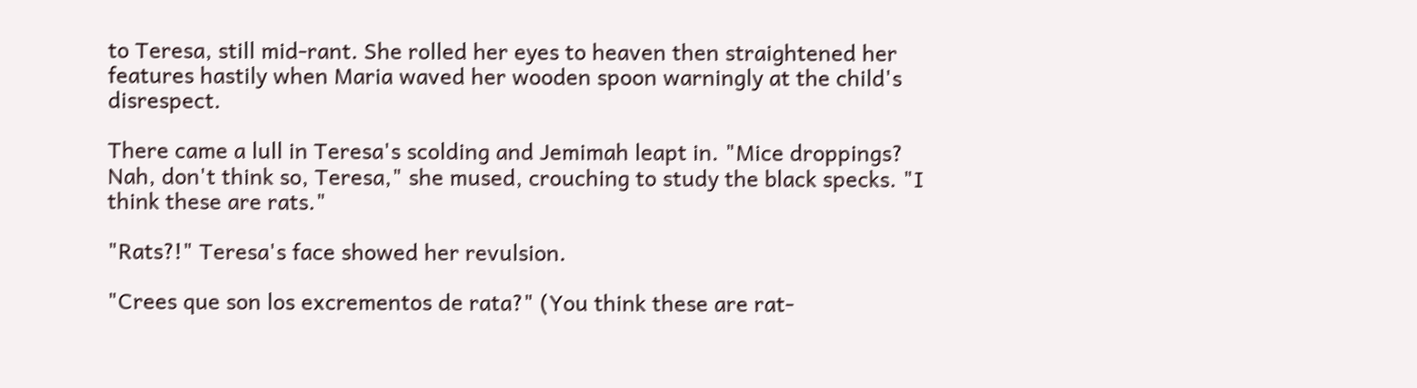to Teresa, still mid-rant. She rolled her eyes to heaven then straightened her features hastily when Maria waved her wooden spoon warningly at the child's disrespect.

There came a lull in Teresa's scolding and Jemimah leapt in. "Mice droppings? Nah, don't think so, Teresa," she mused, crouching to study the black specks. "I think these are rats."

"Rats?!" Teresa's face showed her revulsion.

"Crees que son los excrementos de rata?" (You think these are rat-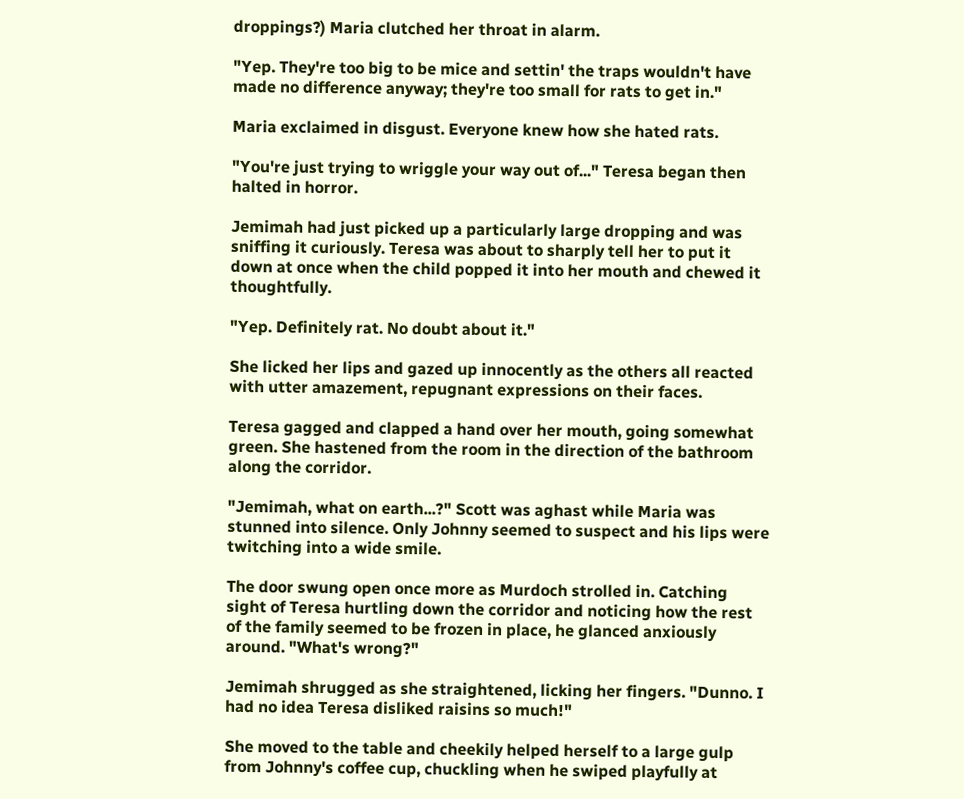droppings?) Maria clutched her throat in alarm.

"Yep. They're too big to be mice and settin' the traps wouldn't have made no difference anyway; they're too small for rats to get in."

Maria exclaimed in disgust. Everyone knew how she hated rats.

"You're just trying to wriggle your way out of..." Teresa began then halted in horror.

Jemimah had just picked up a particularly large dropping and was sniffing it curiously. Teresa was about to sharply tell her to put it down at once when the child popped it into her mouth and chewed it thoughtfully.

"Yep. Definitely rat. No doubt about it."

She licked her lips and gazed up innocently as the others all reacted with utter amazement, repugnant expressions on their faces.

Teresa gagged and clapped a hand over her mouth, going somewhat green. She hastened from the room in the direction of the bathroom along the corridor.

"Jemimah, what on earth...?" Scott was aghast while Maria was stunned into silence. Only Johnny seemed to suspect and his lips were twitching into a wide smile.

The door swung open once more as Murdoch strolled in. Catching sight of Teresa hurtling down the corridor and noticing how the rest of the family seemed to be frozen in place, he glanced anxiously around. "What's wrong?"

Jemimah shrugged as she straightened, licking her fingers. "Dunno. I had no idea Teresa disliked raisins so much!"

She moved to the table and cheekily helped herself to a large gulp from Johnny's coffee cup, chuckling when he swiped playfully at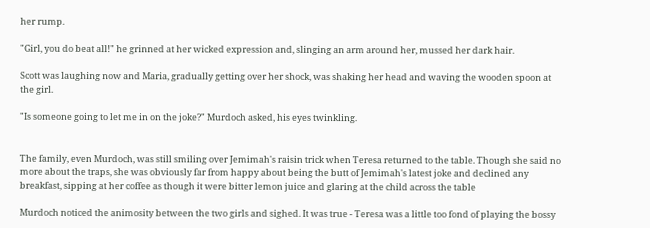her rump.

"Girl, you do beat all!" he grinned at her wicked expression and, slinging an arm around her, mussed her dark hair.

Scott was laughing now and Maria, gradually getting over her shock, was shaking her head and waving the wooden spoon at the girl.

"Is someone going to let me in on the joke?" Murdoch asked, his eyes twinkling.


The family, even Murdoch, was still smiling over Jemimah's raisin trick when Teresa returned to the table. Though she said no more about the traps, she was obviously far from happy about being the butt of Jemimah's latest joke and declined any breakfast, sipping at her coffee as though it were bitter lemon juice and glaring at the child across the table

Murdoch noticed the animosity between the two girls and sighed. It was true - Teresa was a little too fond of playing the bossy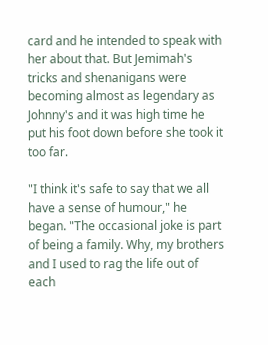card and he intended to speak with her about that. But Jemimah's tricks and shenanigans were becoming almost as legendary as Johnny's and it was high time he put his foot down before she took it too far.

"I think it's safe to say that we all have a sense of humour," he began. "The occasional joke is part of being a family. Why, my brothers and I used to rag the life out of each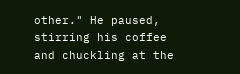other." He paused, stirring his coffee and chuckling at the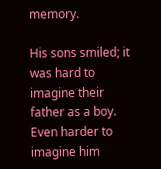memory.

His sons smiled; it was hard to imagine their father as a boy. Even harder to imagine him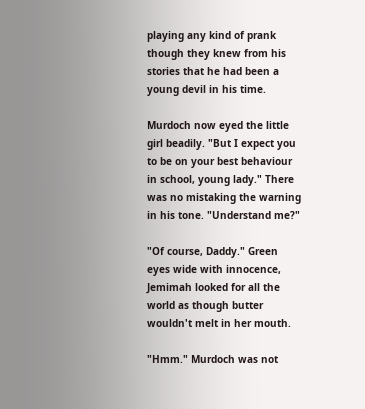playing any kind of prank though they knew from his stories that he had been a young devil in his time.

Murdoch now eyed the little girl beadily. "But I expect you to be on your best behaviour in school, young lady." There was no mistaking the warning in his tone. "Understand me?"

"Of course, Daddy." Green eyes wide with innocence, Jemimah looked for all the world as though butter wouldn't melt in her mouth.

"Hmm." Murdoch was not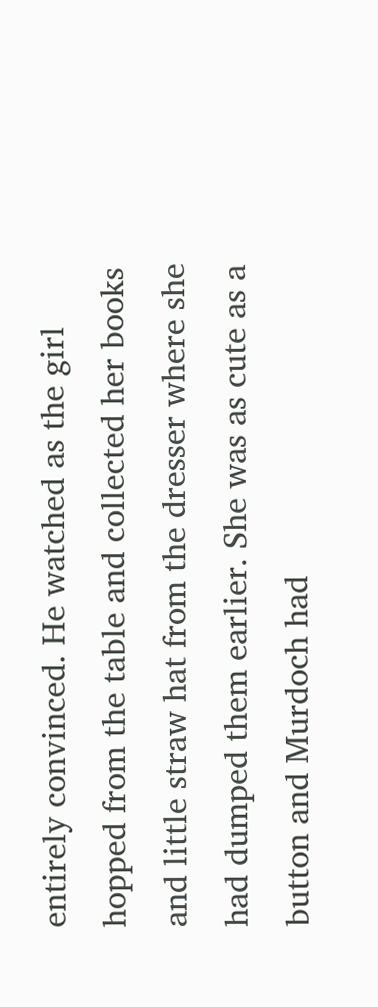entirely convinced. He watched as the girl hopped from the table and collected her books and little straw hat from the dresser where she had dumped them earlier. She was as cute as a button and Murdoch had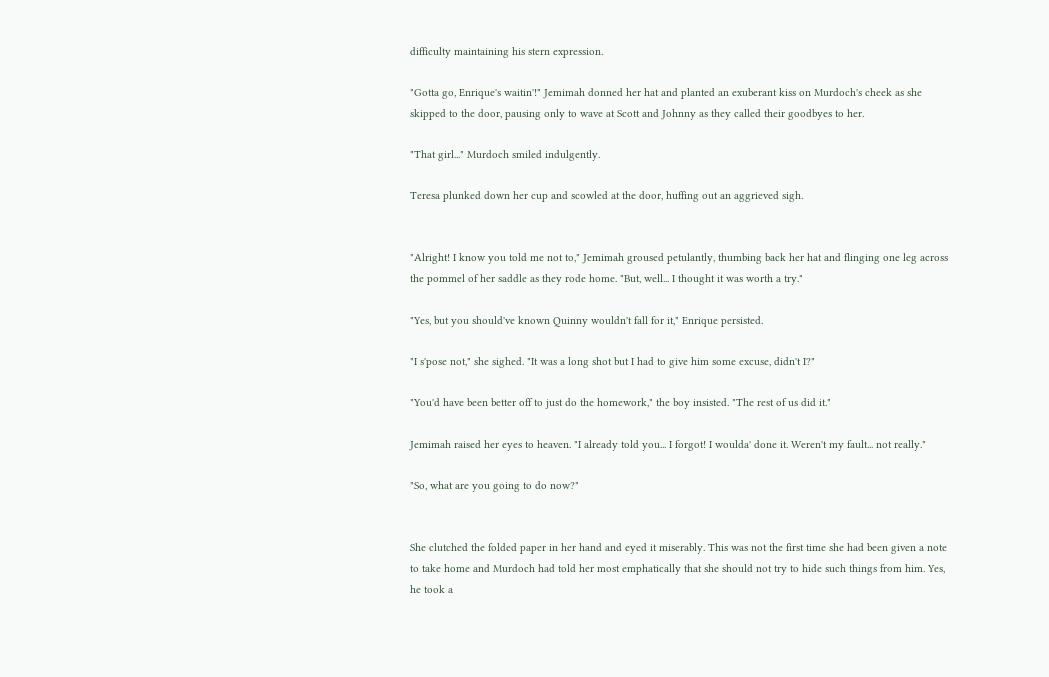difficulty maintaining his stern expression.

"Gotta go, Enrique's waitin'!" Jemimah donned her hat and planted an exuberant kiss on Murdoch's cheek as she skipped to the door, pausing only to wave at Scott and Johnny as they called their goodbyes to her.

"That girl..." Murdoch smiled indulgently.

Teresa plunked down her cup and scowled at the door, huffing out an aggrieved sigh.


"Alright! I know you told me not to," Jemimah groused petulantly, thumbing back her hat and flinging one leg across the pommel of her saddle as they rode home. "But, well... I thought it was worth a try."

"Yes, but you should've known Quinny wouldn't fall for it," Enrique persisted.

"I s'pose not," she sighed. "It was a long shot but I had to give him some excuse, didn't I?"

"You'd have been better off to just do the homework," the boy insisted. "The rest of us did it."

Jemimah raised her eyes to heaven. "I already told you... I forgot! I woulda' done it. Weren't my fault... not really."

"So, what are you going to do now?"


She clutched the folded paper in her hand and eyed it miserably. This was not the first time she had been given a note to take home and Murdoch had told her most emphatically that she should not try to hide such things from him. Yes, he took a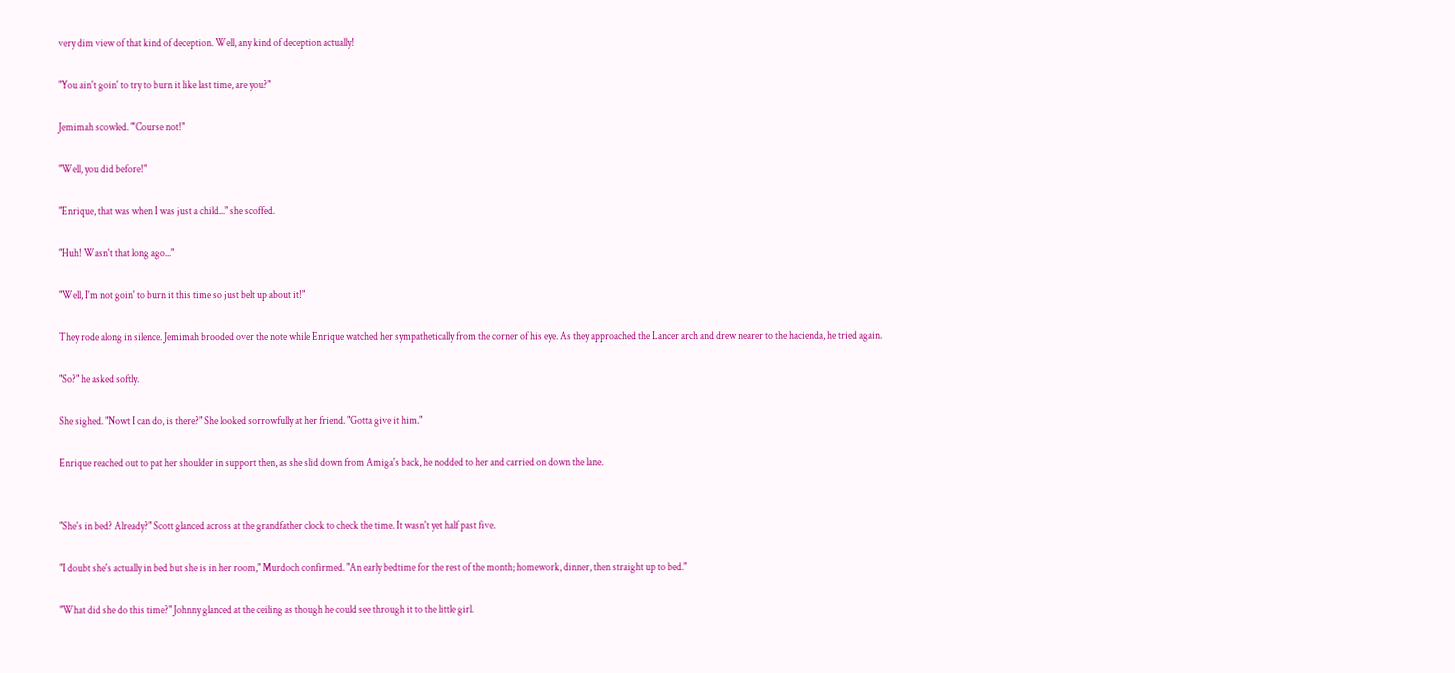very dim view of that kind of deception. Well, any kind of deception actually!

"You ain't goin' to try to burn it like last time, are you?"

Jemimah scowled. "'Course not!"

"Well, you did before!"

"Enrique, that was when I was just a child..." she scoffed.

"Huh! Wasn't that long ago..."

"Well, I'm not goin' to burn it this time so just belt up about it!"

They rode along in silence. Jemimah brooded over the note while Enrique watched her sympathetically from the corner of his eye. As they approached the Lancer arch and drew nearer to the hacienda, he tried again.

"So?" he asked softly.

She sighed. "Nowt I can do, is there?" She looked sorrowfully at her friend. "Gotta give it him."

Enrique reached out to pat her shoulder in support then, as she slid down from Amiga's back, he nodded to her and carried on down the lane.


"She's in bed? Already?" Scott glanced across at the grandfather clock to check the time. It wasn't yet half past five.

"I doubt she's actually in bed but she is in her room," Murdoch confirmed. "An early bedtime for the rest of the month; homework, dinner, then straight up to bed."

"What did she do this time?" Johnny glanced at the ceiling as though he could see through it to the little girl.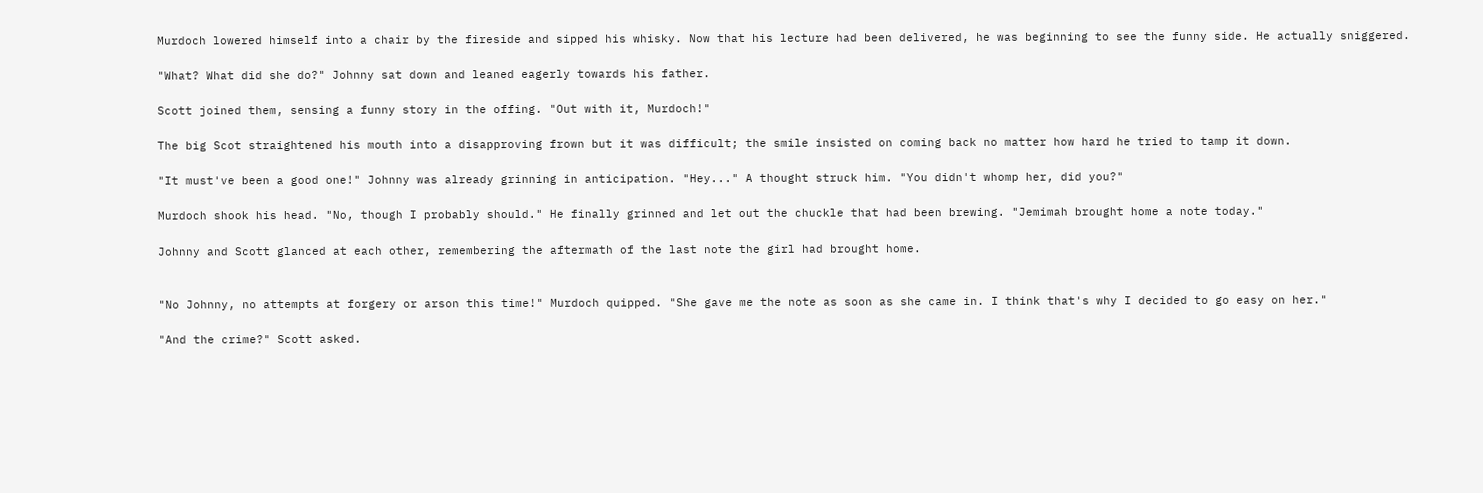Murdoch lowered himself into a chair by the fireside and sipped his whisky. Now that his lecture had been delivered, he was beginning to see the funny side. He actually sniggered.

"What? What did she do?" Johnny sat down and leaned eagerly towards his father.

Scott joined them, sensing a funny story in the offing. "Out with it, Murdoch!"

The big Scot straightened his mouth into a disapproving frown but it was difficult; the smile insisted on coming back no matter how hard he tried to tamp it down.

"It must've been a good one!" Johnny was already grinning in anticipation. "Hey..." A thought struck him. "You didn't whomp her, did you?"

Murdoch shook his head. "No, though I probably should." He finally grinned and let out the chuckle that had been brewing. "Jemimah brought home a note today."

Johnny and Scott glanced at each other, remembering the aftermath of the last note the girl had brought home.


"No Johnny, no attempts at forgery or arson this time!" Murdoch quipped. "She gave me the note as soon as she came in. I think that's why I decided to go easy on her."

"And the crime?" Scott asked.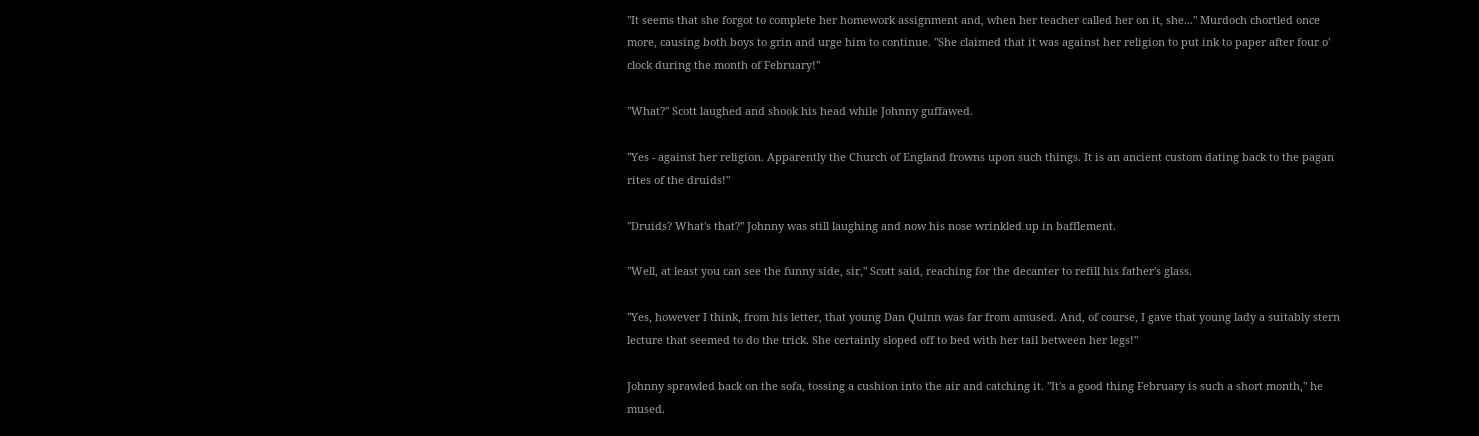"It seems that she forgot to complete her homework assignment and, when her teacher called her on it, she..." Murdoch chortled once more, causing both boys to grin and urge him to continue. "She claimed that it was against her religion to put ink to paper after four o' clock during the month of February!"

"What?" Scott laughed and shook his head while Johnny guffawed.

"Yes - against her religion. Apparently the Church of England frowns upon such things. It is an ancient custom dating back to the pagan rites of the druids!"

"Druids? What's that?" Johnny was still laughing and now his nose wrinkled up in bafflement.

"Well, at least you can see the funny side, sir," Scott said, reaching for the decanter to refill his father's glass.

"Yes, however I think, from his letter, that young Dan Quinn was far from amused. And, of course, I gave that young lady a suitably stern lecture that seemed to do the trick. She certainly sloped off to bed with her tail between her legs!"

Johnny sprawled back on the sofa, tossing a cushion into the air and catching it. "It's a good thing February is such a short month," he mused.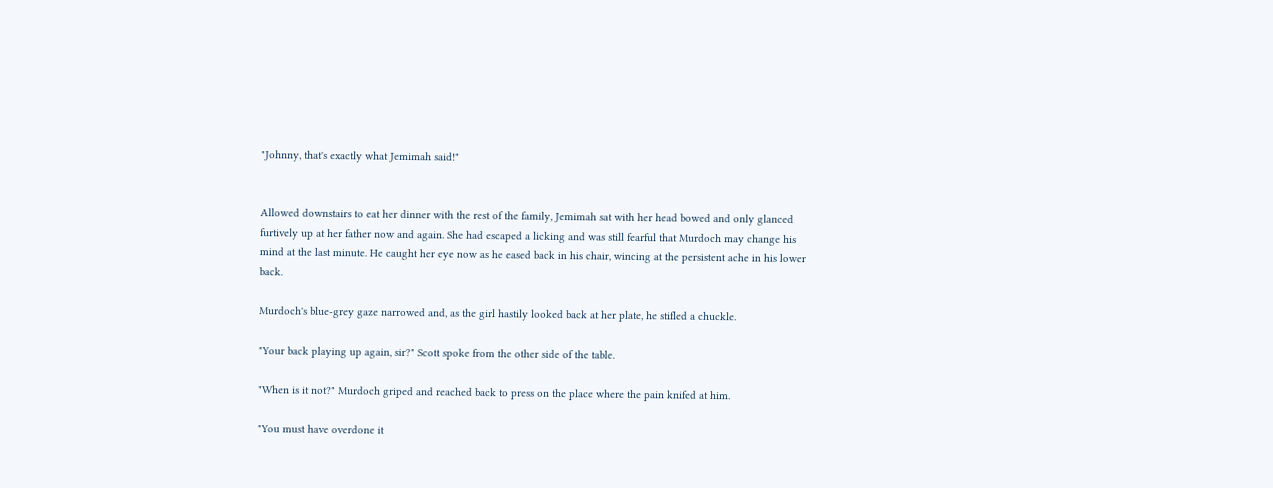"Johnny, that's exactly what Jemimah said!"


Allowed downstairs to eat her dinner with the rest of the family, Jemimah sat with her head bowed and only glanced furtively up at her father now and again. She had escaped a licking and was still fearful that Murdoch may change his mind at the last minute. He caught her eye now as he eased back in his chair, wincing at the persistent ache in his lower back.

Murdoch's blue-grey gaze narrowed and, as the girl hastily looked back at her plate, he stifled a chuckle.

"Your back playing up again, sir?" Scott spoke from the other side of the table.

"When is it not?" Murdoch griped and reached back to press on the place where the pain knifed at him.

"You must have overdone it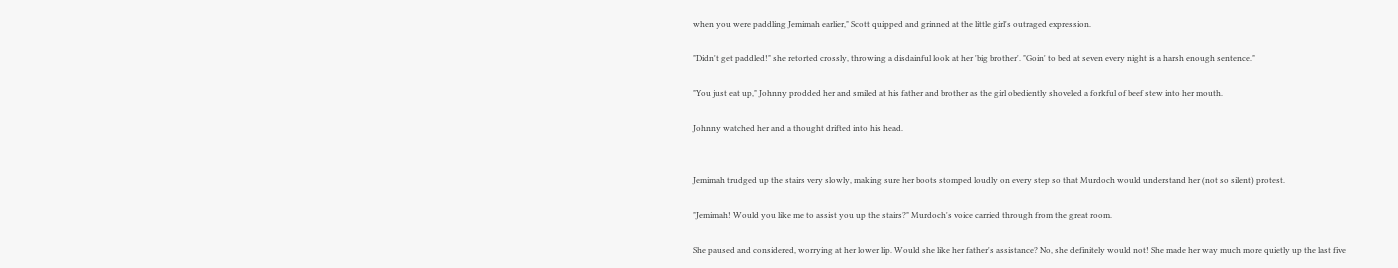when you were paddling Jemimah earlier," Scott quipped and grinned at the little girl's outraged expression.

"Didn't get paddled!" she retorted crossly, throwing a disdainful look at her 'big brother'. "Goin' to bed at seven every night is a harsh enough sentence."

"You just eat up," Johnny prodded her and smiled at his father and brother as the girl obediently shoveled a forkful of beef stew into her mouth.

Johnny watched her and a thought drifted into his head.


Jemimah trudged up the stairs very slowly, making sure her boots stomped loudly on every step so that Murdoch would understand her (not so silent) protest.

"Jemimah! Would you like me to assist you up the stairs?" Murdoch's voice carried through from the great room.

She paused and considered, worrying at her lower lip. Would she like her father's assistance? No, she definitely would not! She made her way much more quietly up the last five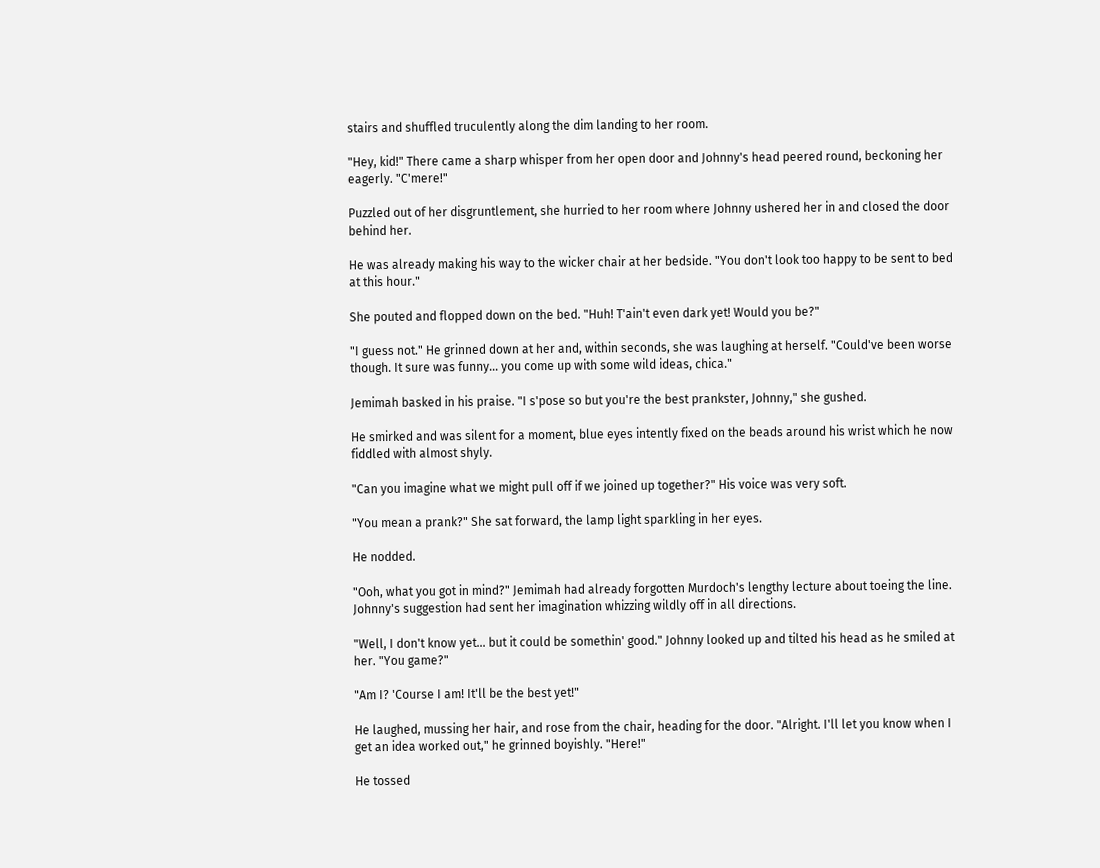stairs and shuffled truculently along the dim landing to her room.

"Hey, kid!" There came a sharp whisper from her open door and Johnny's head peered round, beckoning her eagerly. "C'mere!"

Puzzled out of her disgruntlement, she hurried to her room where Johnny ushered her in and closed the door behind her.

He was already making his way to the wicker chair at her bedside. "You don't look too happy to be sent to bed at this hour."

She pouted and flopped down on the bed. "Huh! T'ain't even dark yet! Would you be?"

"I guess not." He grinned down at her and, within seconds, she was laughing at herself. "Could've been worse though. It sure was funny... you come up with some wild ideas, chica."

Jemimah basked in his praise. "I s'pose so but you're the best prankster, Johnny," she gushed.

He smirked and was silent for a moment, blue eyes intently fixed on the beads around his wrist which he now fiddled with almost shyly.

"Can you imagine what we might pull off if we joined up together?" His voice was very soft.

"You mean a prank?" She sat forward, the lamp light sparkling in her eyes.

He nodded.

"Ooh, what you got in mind?" Jemimah had already forgotten Murdoch's lengthy lecture about toeing the line. Johnny's suggestion had sent her imagination whizzing wildly off in all directions.

"Well, I don't know yet... but it could be somethin' good." Johnny looked up and tilted his head as he smiled at her. "You game?"

"Am I? 'Course I am! It'll be the best yet!"

He laughed, mussing her hair, and rose from the chair, heading for the door. "Alright. I'll let you know when I get an idea worked out," he grinned boyishly. "Here!"

He tossed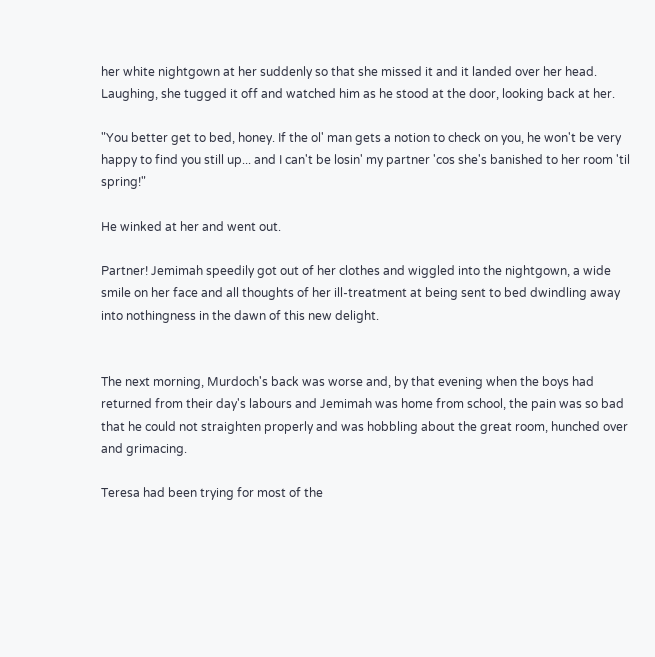her white nightgown at her suddenly so that she missed it and it landed over her head. Laughing, she tugged it off and watched him as he stood at the door, looking back at her.

"You better get to bed, honey. If the ol' man gets a notion to check on you, he won't be very happy to find you still up... and I can't be losin' my partner 'cos she's banished to her room 'til spring!"

He winked at her and went out.

Partner! Jemimah speedily got out of her clothes and wiggled into the nightgown, a wide smile on her face and all thoughts of her ill-treatment at being sent to bed dwindling away into nothingness in the dawn of this new delight.


The next morning, Murdoch's back was worse and, by that evening when the boys had returned from their day's labours and Jemimah was home from school, the pain was so bad that he could not straighten properly and was hobbling about the great room, hunched over and grimacing.

Teresa had been trying for most of the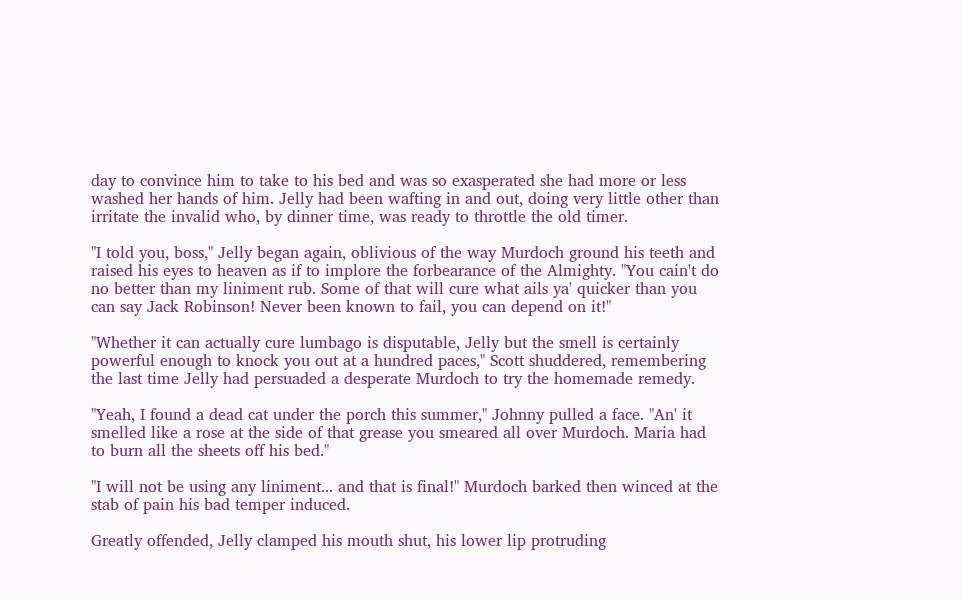day to convince him to take to his bed and was so exasperated she had more or less washed her hands of him. Jelly had been wafting in and out, doing very little other than irritate the invalid who, by dinner time, was ready to throttle the old timer.

"I told you, boss," Jelly began again, oblivious of the way Murdoch ground his teeth and raised his eyes to heaven as if to implore the forbearance of the Almighty. "You cain't do no better than my liniment rub. Some of that will cure what ails ya' quicker than you can say Jack Robinson! Never been known to fail, you can depend on it!"

"Whether it can actually cure lumbago is disputable, Jelly but the smell is certainly powerful enough to knock you out at a hundred paces," Scott shuddered, remembering the last time Jelly had persuaded a desperate Murdoch to try the homemade remedy.

"Yeah, I found a dead cat under the porch this summer," Johnny pulled a face. "An' it smelled like a rose at the side of that grease you smeared all over Murdoch. Maria had to burn all the sheets off his bed."

"I will not be using any liniment... and that is final!" Murdoch barked then winced at the stab of pain his bad temper induced.

Greatly offended, Jelly clamped his mouth shut, his lower lip protruding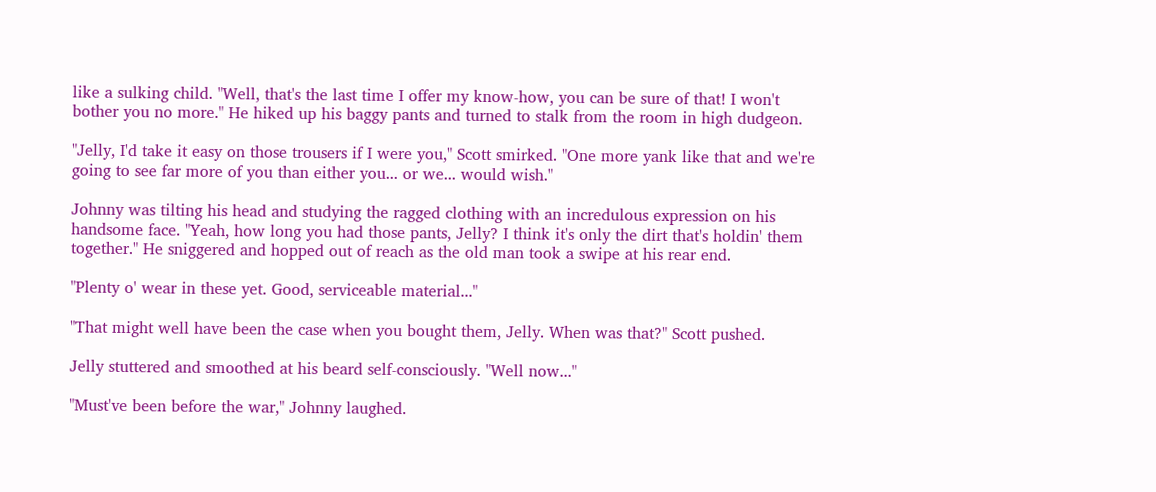like a sulking child. "Well, that's the last time I offer my know-how, you can be sure of that! I won't bother you no more." He hiked up his baggy pants and turned to stalk from the room in high dudgeon.

"Jelly, I'd take it easy on those trousers if I were you," Scott smirked. "One more yank like that and we're going to see far more of you than either you... or we... would wish."

Johnny was tilting his head and studying the ragged clothing with an incredulous expression on his handsome face. "Yeah, how long you had those pants, Jelly? I think it's only the dirt that's holdin' them together." He sniggered and hopped out of reach as the old man took a swipe at his rear end.

"Plenty o' wear in these yet. Good, serviceable material..."

"That might well have been the case when you bought them, Jelly. When was that?" Scott pushed.

Jelly stuttered and smoothed at his beard self-consciously. "Well now..."

"Must've been before the war," Johnny laughed.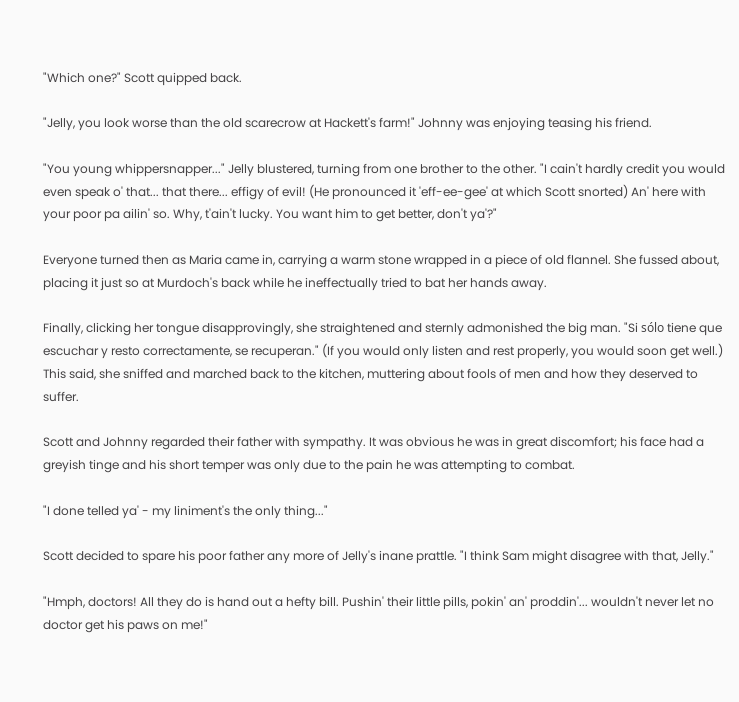"Which one?" Scott quipped back.

"Jelly, you look worse than the old scarecrow at Hackett's farm!" Johnny was enjoying teasing his friend.

"You young whippersnapper..." Jelly blustered, turning from one brother to the other. "I cain't hardly credit you would even speak o' that... that there... effigy of evil! (He pronounced it 'eff-ee-gee' at which Scott snorted) An' here with your poor pa ailin' so. Why, t'ain't lucky. You want him to get better, don't ya'?"

Everyone turned then as Maria came in, carrying a warm stone wrapped in a piece of old flannel. She fussed about, placing it just so at Murdoch's back while he ineffectually tried to bat her hands away.

Finally, clicking her tongue disapprovingly, she straightened and sternly admonished the big man. "Si sólo tiene que escuchar y resto correctamente, se recuperan." (If you would only listen and rest properly, you would soon get well.) This said, she sniffed and marched back to the kitchen, muttering about fools of men and how they deserved to suffer.

Scott and Johnny regarded their father with sympathy. It was obvious he was in great discomfort; his face had a greyish tinge and his short temper was only due to the pain he was attempting to combat.

"I done telled ya' - my liniment's the only thing..."

Scott decided to spare his poor father any more of Jelly's inane prattle. "I think Sam might disagree with that, Jelly."

"Hmph, doctors! All they do is hand out a hefty bill. Pushin' their little pills, pokin' an' proddin'... wouldn't never let no doctor get his paws on me!"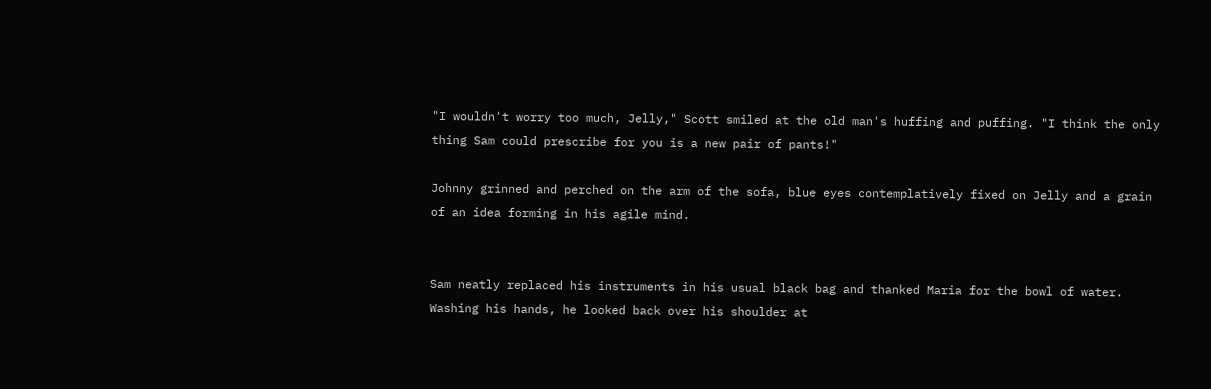"I wouldn't worry too much, Jelly," Scott smiled at the old man's huffing and puffing. "I think the only thing Sam could prescribe for you is a new pair of pants!"

Johnny grinned and perched on the arm of the sofa, blue eyes contemplatively fixed on Jelly and a grain of an idea forming in his agile mind.


Sam neatly replaced his instruments in his usual black bag and thanked Maria for the bowl of water. Washing his hands, he looked back over his shoulder at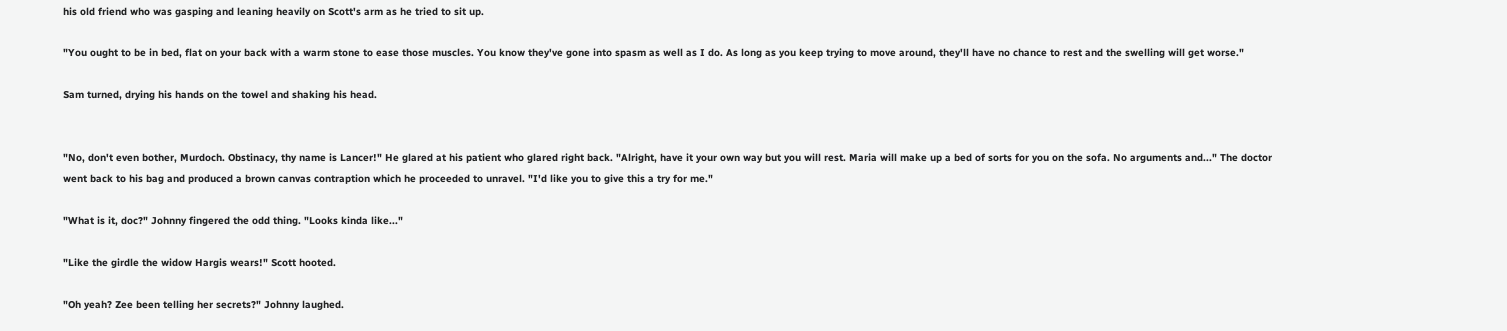his old friend who was gasping and leaning heavily on Scott's arm as he tried to sit up.

"You ought to be in bed, flat on your back with a warm stone to ease those muscles. You know they've gone into spasm as well as I do. As long as you keep trying to move around, they'll have no chance to rest and the swelling will get worse."

Sam turned, drying his hands on the towel and shaking his head.


"No, don't even bother, Murdoch. Obstinacy, thy name is Lancer!" He glared at his patient who glared right back. "Alright, have it your own way but you will rest. Maria will make up a bed of sorts for you on the sofa. No arguments and..." The doctor went back to his bag and produced a brown canvas contraption which he proceeded to unravel. "I'd like you to give this a try for me."

"What is it, doc?" Johnny fingered the odd thing. "Looks kinda like..."

"Like the girdle the widow Hargis wears!" Scott hooted.

"Oh yeah? Zee been telling her secrets?" Johnny laughed.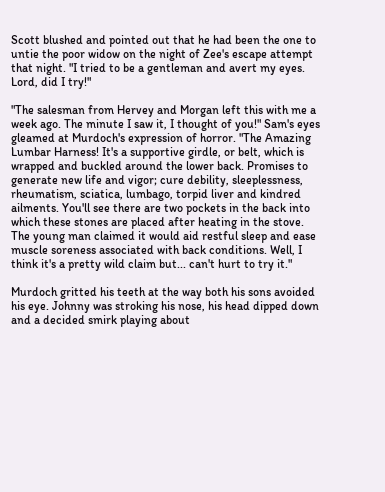Scott blushed and pointed out that he had been the one to untie the poor widow on the night of Zee's escape attempt that night. "I tried to be a gentleman and avert my eyes. Lord, did I try!"

"The salesman from Hervey and Morgan left this with me a week ago. The minute I saw it, I thought of you!" Sam's eyes gleamed at Murdoch's expression of horror. "The Amazing Lumbar Harness! It's a supportive girdle, or belt, which is wrapped and buckled around the lower back. Promises to generate new life and vigor; cure debility, sleeplessness, rheumatism, sciatica, lumbago, torpid liver and kindred ailments. You'll see there are two pockets in the back into which these stones are placed after heating in the stove. The young man claimed it would aid restful sleep and ease muscle soreness associated with back conditions. Well, I think it's a pretty wild claim but... can't hurt to try it."

Murdoch gritted his teeth at the way both his sons avoided his eye. Johnny was stroking his nose, his head dipped down and a decided smirk playing about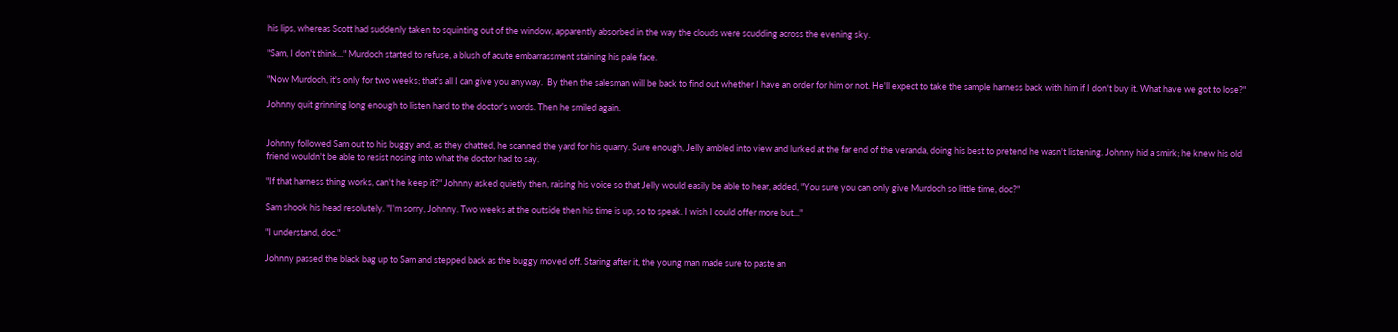his lips, whereas Scott had suddenly taken to squinting out of the window, apparently absorbed in the way the clouds were scudding across the evening sky.

"Sam, I don't think..." Murdoch started to refuse, a blush of acute embarrassment staining his pale face.

"Now Murdoch, it's only for two weeks; that's all I can give you anyway.  By then the salesman will be back to find out whether I have an order for him or not. He'll expect to take the sample harness back with him if I don't buy it. What have we got to lose?"

Johnny quit grinning long enough to listen hard to the doctor's words. Then he smiled again.


Johnny followed Sam out to his buggy and, as they chatted, he scanned the yard for his quarry. Sure enough, Jelly ambled into view and lurked at the far end of the veranda, doing his best to pretend he wasn't listening. Johnny hid a smirk; he knew his old friend wouldn't be able to resist nosing into what the doctor had to say.

"If that harness thing works, can't he keep it?" Johnny asked quietly then, raising his voice so that Jelly would easily be able to hear, added, "You sure you can only give Murdoch so little time, doc?"

Sam shook his head resolutely. "I'm sorry, Johnny. Two weeks at the outside then his time is up, so to speak. I wish I could offer more but..."

"I understand, doc."

Johnny passed the black bag up to Sam and stepped back as the buggy moved off. Staring after it, the young man made sure to paste an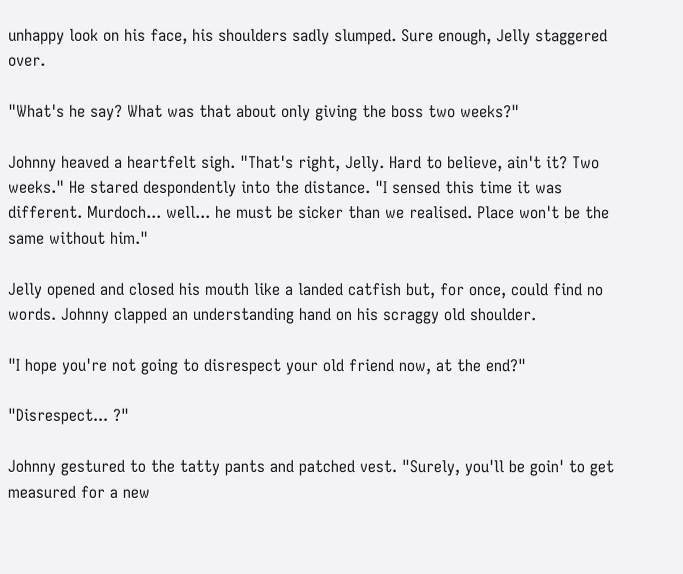unhappy look on his face, his shoulders sadly slumped. Sure enough, Jelly staggered over.

"What's he say? What was that about only giving the boss two weeks?"

Johnny heaved a heartfelt sigh. "That's right, Jelly. Hard to believe, ain't it? Two weeks." He stared despondently into the distance. "I sensed this time it was different. Murdoch... well... he must be sicker than we realised. Place won't be the same without him."

Jelly opened and closed his mouth like a landed catfish but, for once, could find no words. Johnny clapped an understanding hand on his scraggy old shoulder.

"I hope you're not going to disrespect your old friend now, at the end?"

"Disrespect... ?"

Johnny gestured to the tatty pants and patched vest. "Surely, you'll be goin' to get measured for a new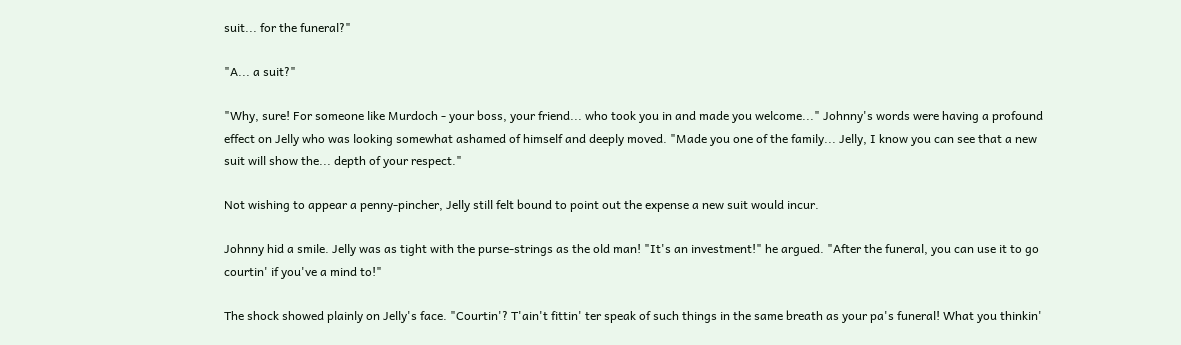suit... for the funeral?"

"A... a suit?"

"Why, sure! For someone like Murdoch - your boss, your friend... who took you in and made you welcome..." Johnny's words were having a profound effect on Jelly who was looking somewhat ashamed of himself and deeply moved. "Made you one of the family... Jelly, I know you can see that a new suit will show the... depth of your respect."

Not wishing to appear a penny-pincher, Jelly still felt bound to point out the expense a new suit would incur.

Johnny hid a smile. Jelly was as tight with the purse-strings as the old man! "It's an investment!" he argued. "After the funeral, you can use it to go courtin' if you've a mind to!"

The shock showed plainly on Jelly's face. "Courtin'? T'ain't fittin' ter speak of such things in the same breath as your pa's funeral! What you thinkin'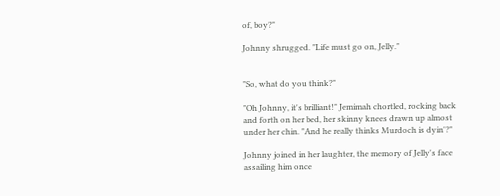of, boy?"

Johnny shrugged. "Life must go on, Jelly."


"So, what do you think?"

"Oh Johnny, it's brilliant!" Jemimah chortled, rocking back and forth on her bed, her skinny knees drawn up almost under her chin. "And he really thinks Murdoch is dyin'?"

Johnny joined in her laughter, the memory of Jelly's face assailing him once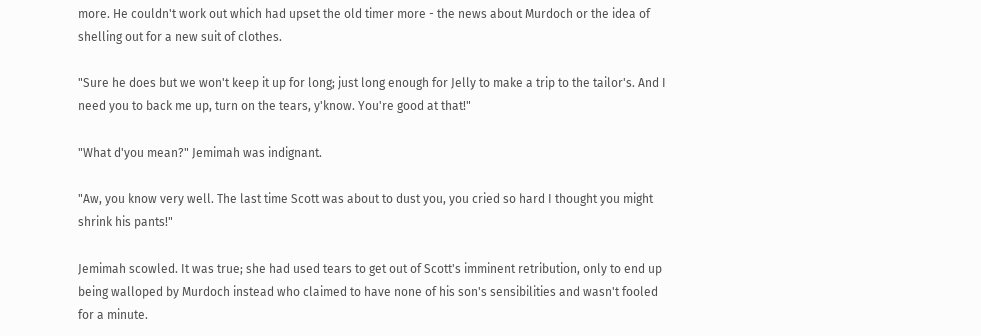more. He couldn't work out which had upset the old timer more - the news about Murdoch or the idea of shelling out for a new suit of clothes.

"Sure he does but we won't keep it up for long; just long enough for Jelly to make a trip to the tailor's. And I need you to back me up, turn on the tears, y'know. You're good at that!"

"What d'you mean?" Jemimah was indignant.

"Aw, you know very well. The last time Scott was about to dust you, you cried so hard I thought you might shrink his pants!"

Jemimah scowled. It was true; she had used tears to get out of Scott's imminent retribution, only to end up being walloped by Murdoch instead who claimed to have none of his son's sensibilities and wasn't fooled for a minute.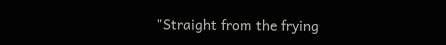"Straight from the frying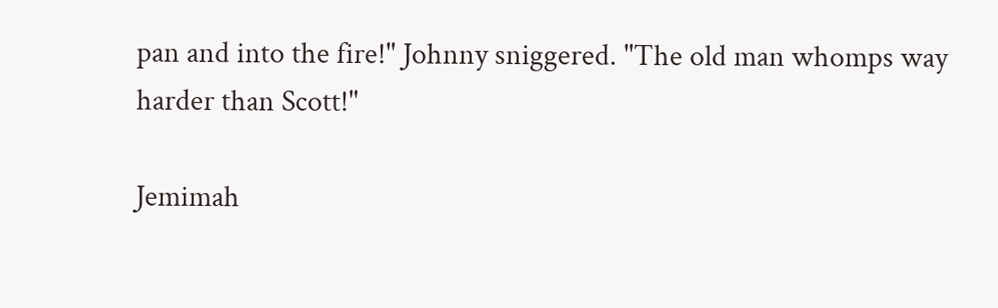pan and into the fire!" Johnny sniggered. "The old man whomps way harder than Scott!"

Jemimah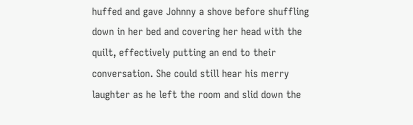huffed and gave Johnny a shove before shuffling down in her bed and covering her head with the quilt, effectively putting an end to their conversation. She could still hear his merry laughter as he left the room and slid down the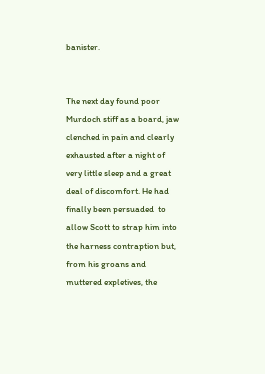banister.


The next day found poor Murdoch stiff as a board, jaw clenched in pain and clearly exhausted after a night of very little sleep and a great deal of discomfort. He had finally been persuaded  to allow Scott to strap him into the harness contraption but, from his groans and muttered expletives, the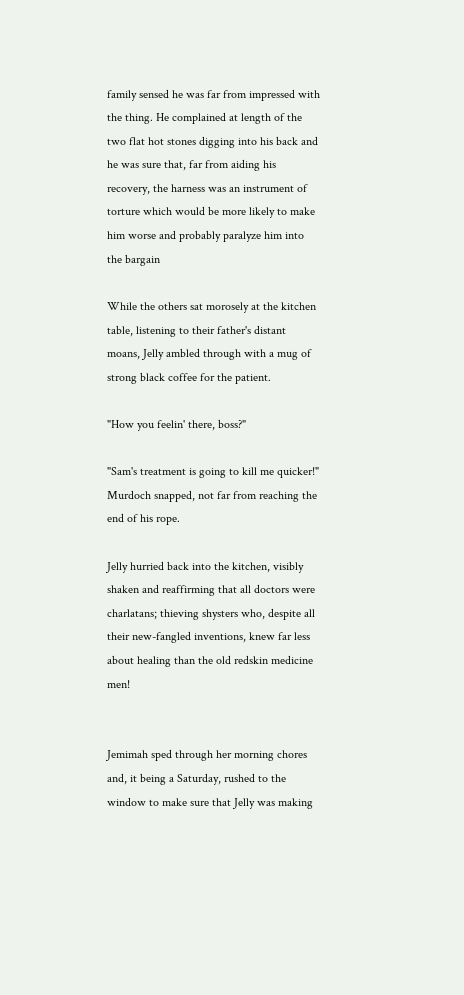family sensed he was far from impressed with the thing. He complained at length of the two flat hot stones digging into his back and he was sure that, far from aiding his recovery, the harness was an instrument of torture which would be more likely to make him worse and probably paralyze him into the bargain

While the others sat morosely at the kitchen table, listening to their father's distant moans, Jelly ambled through with a mug of strong black coffee for the patient.

"How you feelin' there, boss?"

"Sam's treatment is going to kill me quicker!" Murdoch snapped, not far from reaching the end of his rope.

Jelly hurried back into the kitchen, visibly shaken and reaffirming that all doctors were charlatans; thieving shysters who, despite all their new-fangled inventions, knew far less about healing than the old redskin medicine men!


Jemimah sped through her morning chores and, it being a Saturday, rushed to the window to make sure that Jelly was making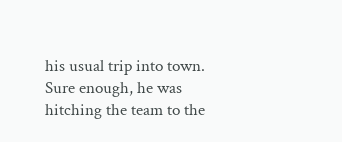his usual trip into town. Sure enough, he was hitching the team to the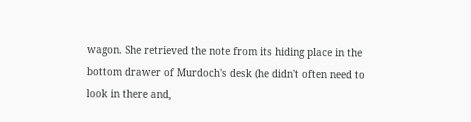wagon. She retrieved the note from its hiding place in the bottom drawer of Murdoch's desk (he didn't often need to look in there and,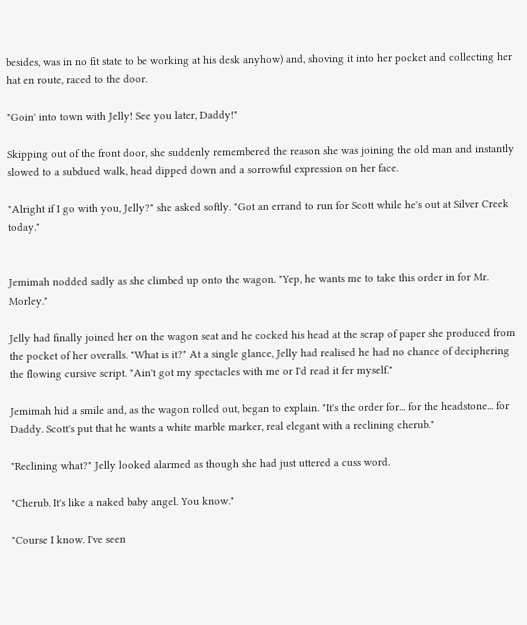besides, was in no fit state to be working at his desk anyhow) and, shoving it into her pocket and collecting her hat en route, raced to the door.

"Goin' into town with Jelly! See you later, Daddy!"

Skipping out of the front door, she suddenly remembered the reason she was joining the old man and instantly slowed to a subdued walk, head dipped down and a sorrowful expression on her face.

"Alright if I go with you, Jelly?" she asked softly. "Got an errand to run for Scott while he's out at Silver Creek today."


Jemimah nodded sadly as she climbed up onto the wagon. "Yep, he wants me to take this order in for Mr. Morley."

Jelly had finally joined her on the wagon seat and he cocked his head at the scrap of paper she produced from the pocket of her overalls. "What is it?" At a single glance, Jelly had realised he had no chance of deciphering the flowing cursive script. "Ain't got my spectacles with me or I'd read it fer myself."

Jemimah hid a smile and, as the wagon rolled out, began to explain. "It's the order for... for the headstone... for Daddy. Scott's put that he wants a white marble marker, real elegant with a reclining cherub."

"Reclining what?" Jelly looked alarmed as though she had just uttered a cuss word.

"Cherub. It's like a naked baby angel. You know."

"Course I know. I've seen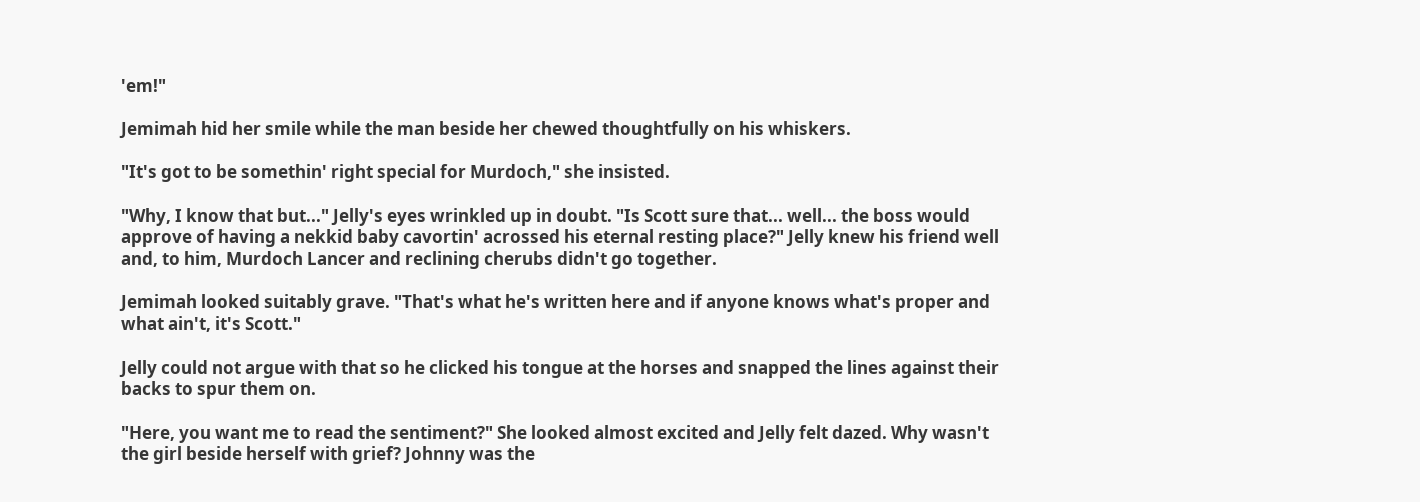'em!"

Jemimah hid her smile while the man beside her chewed thoughtfully on his whiskers.

"It's got to be somethin' right special for Murdoch," she insisted.

"Why, I know that but..." Jelly's eyes wrinkled up in doubt. "Is Scott sure that... well... the boss would approve of having a nekkid baby cavortin' acrossed his eternal resting place?" Jelly knew his friend well and, to him, Murdoch Lancer and reclining cherubs didn't go together.

Jemimah looked suitably grave. "That's what he's written here and if anyone knows what's proper and what ain't, it's Scott."

Jelly could not argue with that so he clicked his tongue at the horses and snapped the lines against their backs to spur them on.

"Here, you want me to read the sentiment?" She looked almost excited and Jelly felt dazed. Why wasn't the girl beside herself with grief? Johnny was the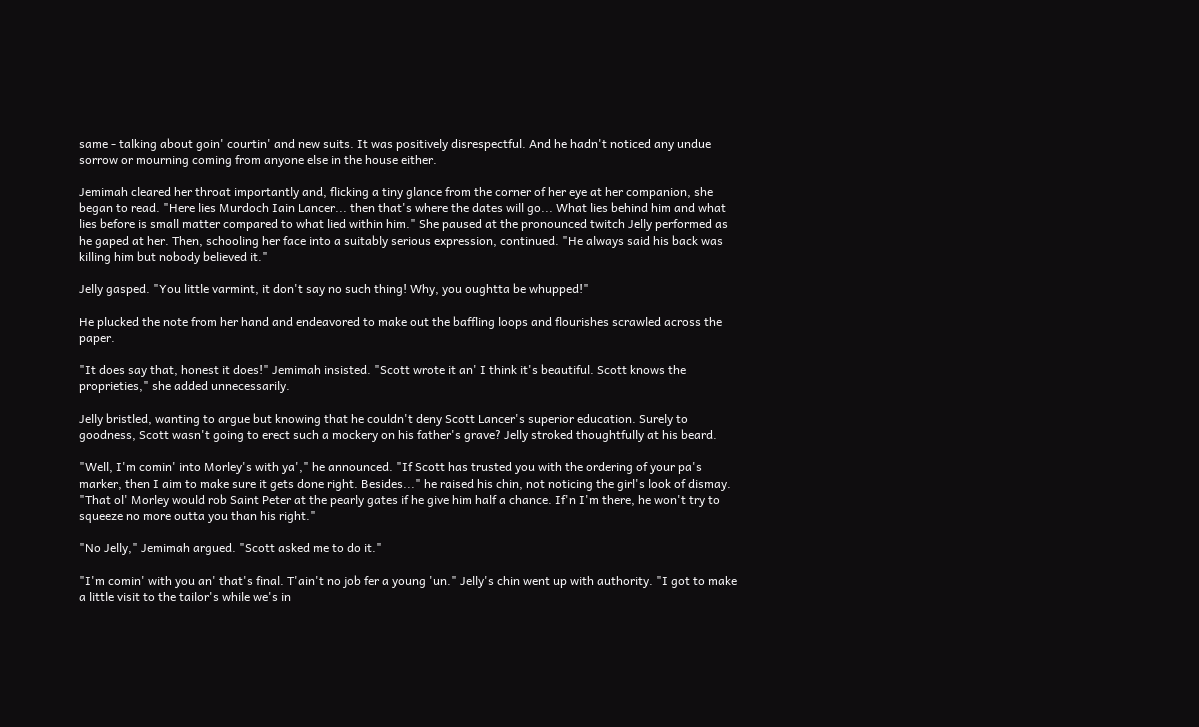same - talking about goin' courtin' and new suits. It was positively disrespectful. And he hadn't noticed any undue sorrow or mourning coming from anyone else in the house either.

Jemimah cleared her throat importantly and, flicking a tiny glance from the corner of her eye at her companion, she began to read. "Here lies Murdoch Iain Lancer... then that's where the dates will go... What lies behind him and what lies before is small matter compared to what lied within him." She paused at the pronounced twitch Jelly performed as he gaped at her. Then, schooling her face into a suitably serious expression, continued. "He always said his back was killing him but nobody believed it."

Jelly gasped. "You little varmint, it don't say no such thing! Why, you oughtta be whupped!"

He plucked the note from her hand and endeavored to make out the baffling loops and flourishes scrawled across the paper.

"It does say that, honest it does!" Jemimah insisted. "Scott wrote it an' I think it's beautiful. Scott knows the proprieties," she added unnecessarily.

Jelly bristled, wanting to argue but knowing that he couldn't deny Scott Lancer's superior education. Surely to goodness, Scott wasn't going to erect such a mockery on his father's grave? Jelly stroked thoughtfully at his beard.

"Well, I'm comin' into Morley's with ya'," he announced. "If Scott has trusted you with the ordering of your pa's marker, then I aim to make sure it gets done right. Besides..." he raised his chin, not noticing the girl's look of dismay. "That ol' Morley would rob Saint Peter at the pearly gates if he give him half a chance. If'n I'm there, he won't try to squeeze no more outta you than his right."

"No Jelly," Jemimah argued. "Scott asked me to do it."

"I'm comin' with you an' that's final. T'ain't no job fer a young 'un." Jelly's chin went up with authority. "I got to make a little visit to the tailor's while we's in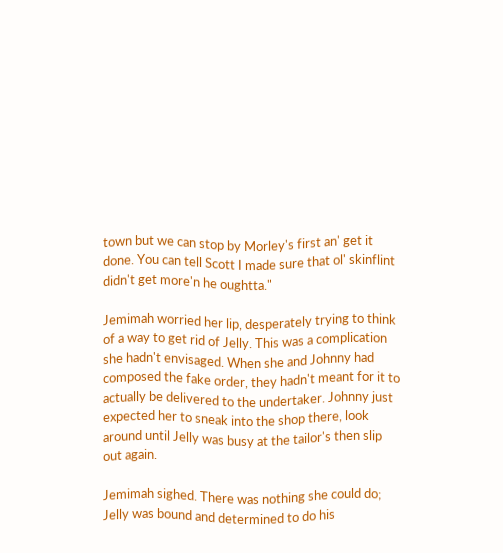town but we can stop by Morley's first an' get it done. You can tell Scott I made sure that ol' skinflint didn't get more'n he oughtta."

Jemimah worried her lip, desperately trying to think of a way to get rid of Jelly. This was a complication she hadn't envisaged. When she and Johnny had composed the fake order, they hadn't meant for it to actually be delivered to the undertaker. Johnny just expected her to sneak into the shop there, look around until Jelly was busy at the tailor's then slip out again.

Jemimah sighed. There was nothing she could do; Jelly was bound and determined to do his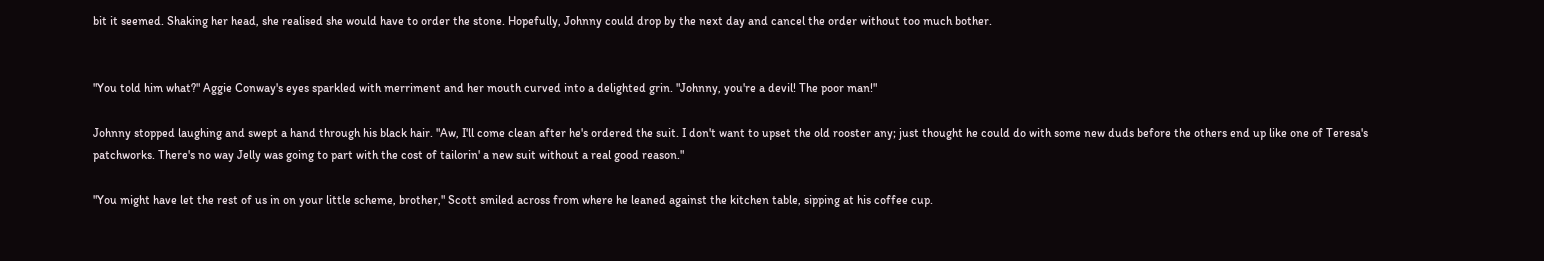bit it seemed. Shaking her head, she realised she would have to order the stone. Hopefully, Johnny could drop by the next day and cancel the order without too much bother.


"You told him what?" Aggie Conway's eyes sparkled with merriment and her mouth curved into a delighted grin. "Johnny, you're a devil! The poor man!"

Johnny stopped laughing and swept a hand through his black hair. "Aw, I'll come clean after he's ordered the suit. I don't want to upset the old rooster any; just thought he could do with some new duds before the others end up like one of Teresa's patchworks. There's no way Jelly was going to part with the cost of tailorin' a new suit without a real good reason."

"You might have let the rest of us in on your little scheme, brother," Scott smiled across from where he leaned against the kitchen table, sipping at his coffee cup.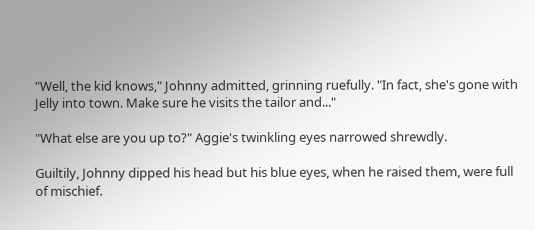"Well, the kid knows," Johnny admitted, grinning ruefully. "In fact, she's gone with Jelly into town. Make sure he visits the tailor and..."

"What else are you up to?" Aggie's twinkling eyes narrowed shrewdly.

Guiltily, Johnny dipped his head but his blue eyes, when he raised them, were full of mischief.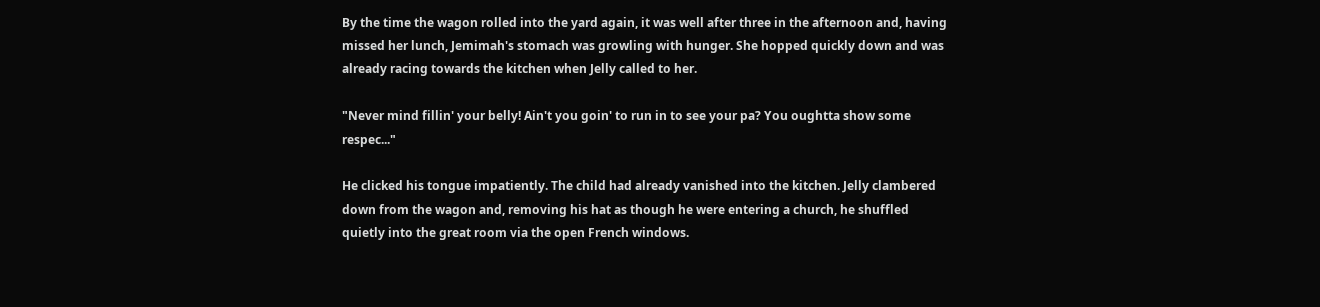By the time the wagon rolled into the yard again, it was well after three in the afternoon and, having missed her lunch, Jemimah's stomach was growling with hunger. She hopped quickly down and was already racing towards the kitchen when Jelly called to her.

"Never mind fillin' your belly! Ain't you goin' to run in to see your pa? You oughtta show some respec..."

He clicked his tongue impatiently. The child had already vanished into the kitchen. Jelly clambered down from the wagon and, removing his hat as though he were entering a church, he shuffled quietly into the great room via the open French windows.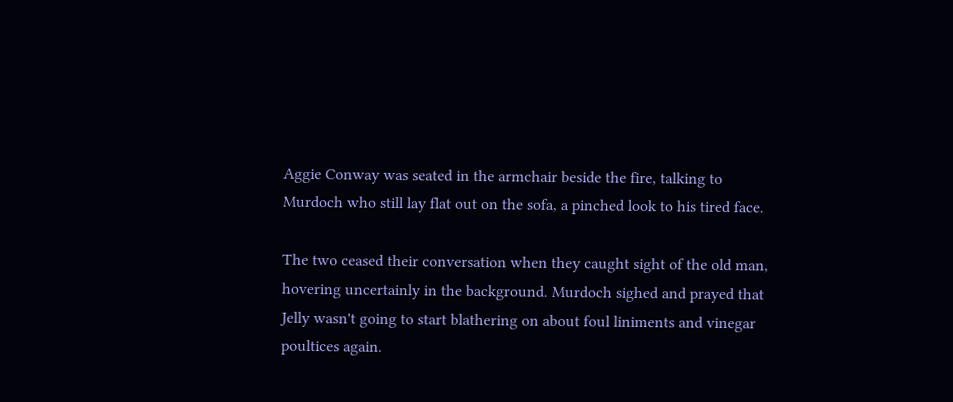Aggie Conway was seated in the armchair beside the fire, talking to Murdoch who still lay flat out on the sofa, a pinched look to his tired face.

The two ceased their conversation when they caught sight of the old man, hovering uncertainly in the background. Murdoch sighed and prayed that Jelly wasn't going to start blathering on about foul liniments and vinegar poultices again.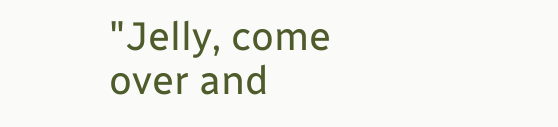"Jelly, come over and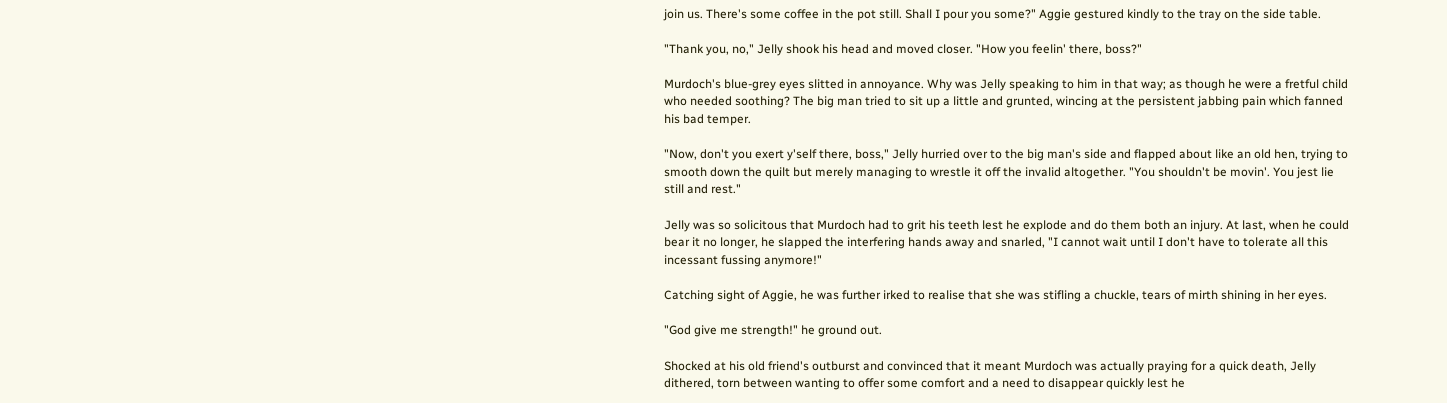join us. There's some coffee in the pot still. Shall I pour you some?" Aggie gestured kindly to the tray on the side table.

"Thank you, no," Jelly shook his head and moved closer. "How you feelin' there, boss?"

Murdoch's blue-grey eyes slitted in annoyance. Why was Jelly speaking to him in that way; as though he were a fretful child who needed soothing? The big man tried to sit up a little and grunted, wincing at the persistent jabbing pain which fanned his bad temper.

"Now, don't you exert y'self there, boss," Jelly hurried over to the big man's side and flapped about like an old hen, trying to smooth down the quilt but merely managing to wrestle it off the invalid altogether. "You shouldn't be movin'. You jest lie still and rest."

Jelly was so solicitous that Murdoch had to grit his teeth lest he explode and do them both an injury. At last, when he could bear it no longer, he slapped the interfering hands away and snarled, "I cannot wait until I don't have to tolerate all this incessant fussing anymore!"

Catching sight of Aggie, he was further irked to realise that she was stifling a chuckle, tears of mirth shining in her eyes.

"God give me strength!" he ground out.

Shocked at his old friend's outburst and convinced that it meant Murdoch was actually praying for a quick death, Jelly dithered, torn between wanting to offer some comfort and a need to disappear quickly lest he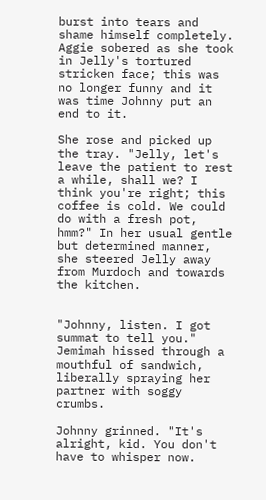burst into tears and shame himself completely. Aggie sobered as she took in Jelly's tortured stricken face; this was no longer funny and it was time Johnny put an end to it.

She rose and picked up the tray. "Jelly, let's leave the patient to rest a while, shall we? I think you're right; this coffee is cold. We could do with a fresh pot, hmm?" In her usual gentle but determined manner, she steered Jelly away from Murdoch and towards the kitchen.


"Johnny, listen. I got summat to tell you." Jemimah hissed through a mouthful of sandwich, liberally spraying her partner with soggy crumbs.

Johnny grinned. "It's alright, kid. You don't have to whisper now.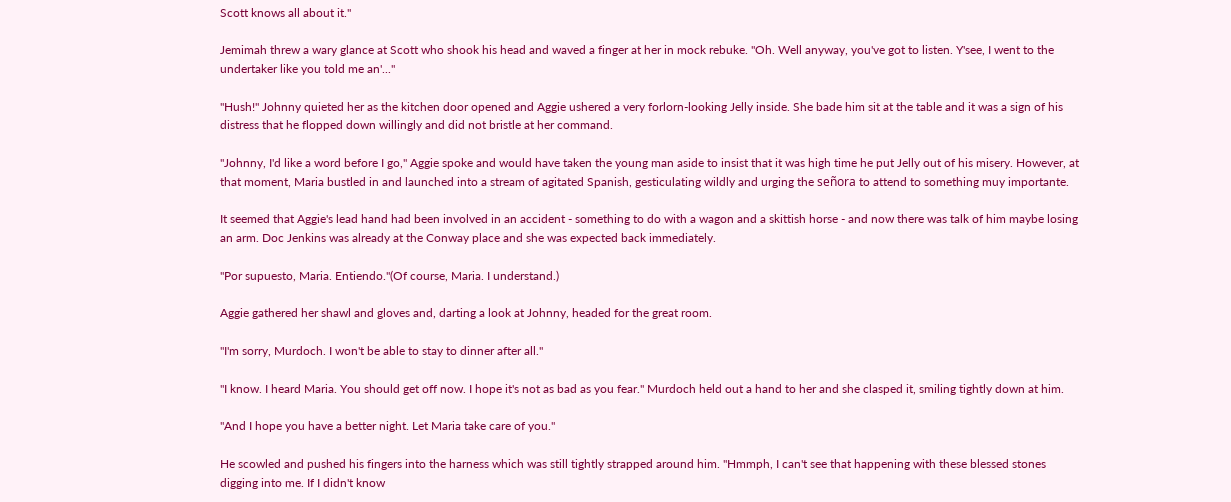Scott knows all about it."

Jemimah threw a wary glance at Scott who shook his head and waved a finger at her in mock rebuke. "Oh. Well anyway, you've got to listen. Y'see, I went to the undertaker like you told me an'..."

"Hush!" Johnny quieted her as the kitchen door opened and Aggie ushered a very forlorn-looking Jelly inside. She bade him sit at the table and it was a sign of his distress that he flopped down willingly and did not bristle at her command.

"Johnny, I'd like a word before I go," Aggie spoke and would have taken the young man aside to insist that it was high time he put Jelly out of his misery. However, at that moment, Maria bustled in and launched into a stream of agitated Spanish, gesticulating wildly and urging the señora to attend to something muy importante.

It seemed that Aggie's lead hand had been involved in an accident - something to do with a wagon and a skittish horse - and now there was talk of him maybe losing an arm. Doc Jenkins was already at the Conway place and she was expected back immediately.

"Por supuesto, Maria. Entiendo."(Of course, Maria. I understand.)

Aggie gathered her shawl and gloves and, darting a look at Johnny, headed for the great room.

"I'm sorry, Murdoch. I won't be able to stay to dinner after all."

"I know. I heard Maria. You should get off now. I hope it's not as bad as you fear." Murdoch held out a hand to her and she clasped it, smiling tightly down at him.

"And I hope you have a better night. Let Maria take care of you."

He scowled and pushed his fingers into the harness which was still tightly strapped around him. "Hmmph, I can't see that happening with these blessed stones digging into me. If I didn't know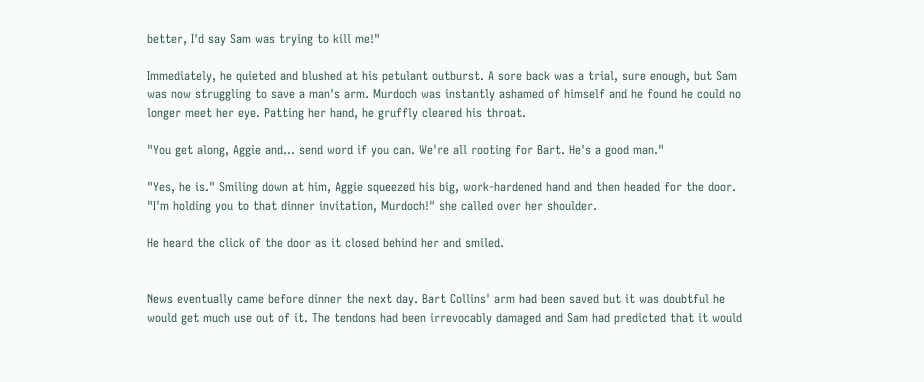better, I'd say Sam was trying to kill me!"

Immediately, he quieted and blushed at his petulant outburst. A sore back was a trial, sure enough, but Sam was now struggling to save a man's arm. Murdoch was instantly ashamed of himself and he found he could no longer meet her eye. Patting her hand, he gruffly cleared his throat.

"You get along, Aggie and... send word if you can. We're all rooting for Bart. He's a good man."

"Yes, he is." Smiling down at him, Aggie squeezed his big, work-hardened hand and then headed for the door. "I'm holding you to that dinner invitation, Murdoch!" she called over her shoulder.

He heard the click of the door as it closed behind her and smiled.


News eventually came before dinner the next day. Bart Collins' arm had been saved but it was doubtful he would get much use out of it. The tendons had been irrevocably damaged and Sam had predicted that it would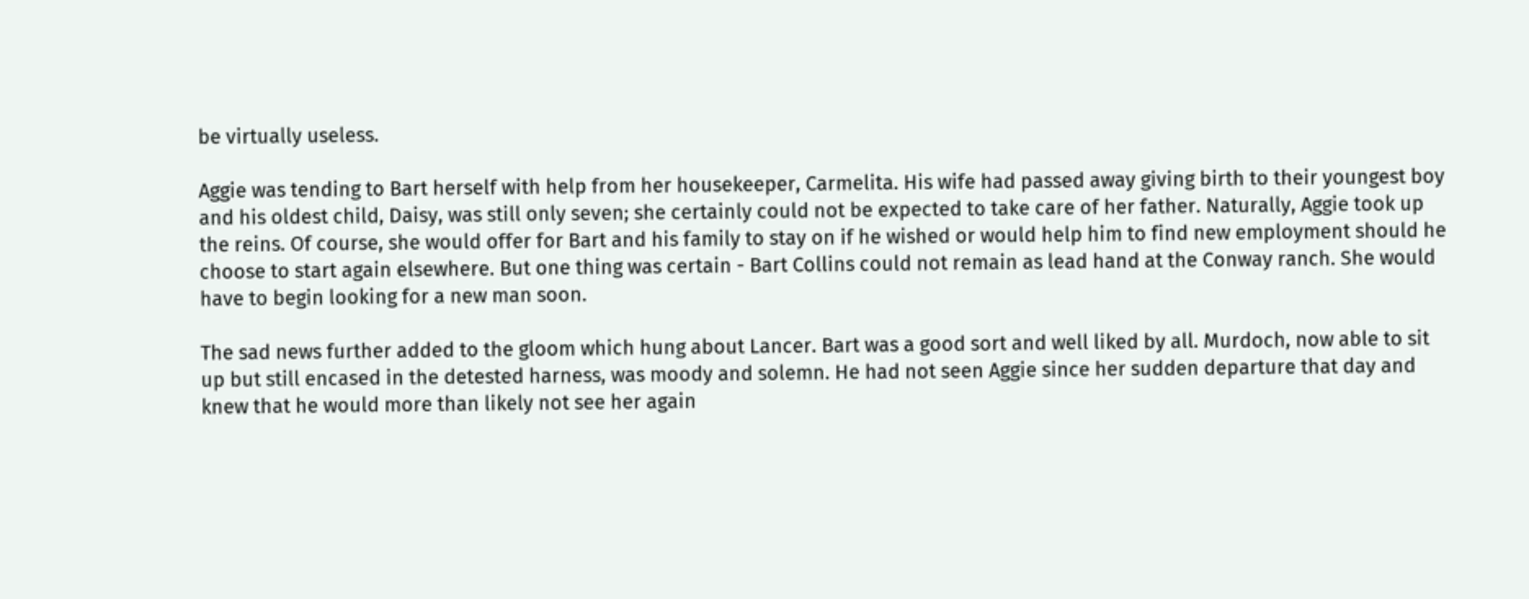be virtually useless.

Aggie was tending to Bart herself with help from her housekeeper, Carmelita. His wife had passed away giving birth to their youngest boy and his oldest child, Daisy, was still only seven; she certainly could not be expected to take care of her father. Naturally, Aggie took up the reins. Of course, she would offer for Bart and his family to stay on if he wished or would help him to find new employment should he choose to start again elsewhere. But one thing was certain - Bart Collins could not remain as lead hand at the Conway ranch. She would have to begin looking for a new man soon.

The sad news further added to the gloom which hung about Lancer. Bart was a good sort and well liked by all. Murdoch, now able to sit up but still encased in the detested harness, was moody and solemn. He had not seen Aggie since her sudden departure that day and knew that he would more than likely not see her again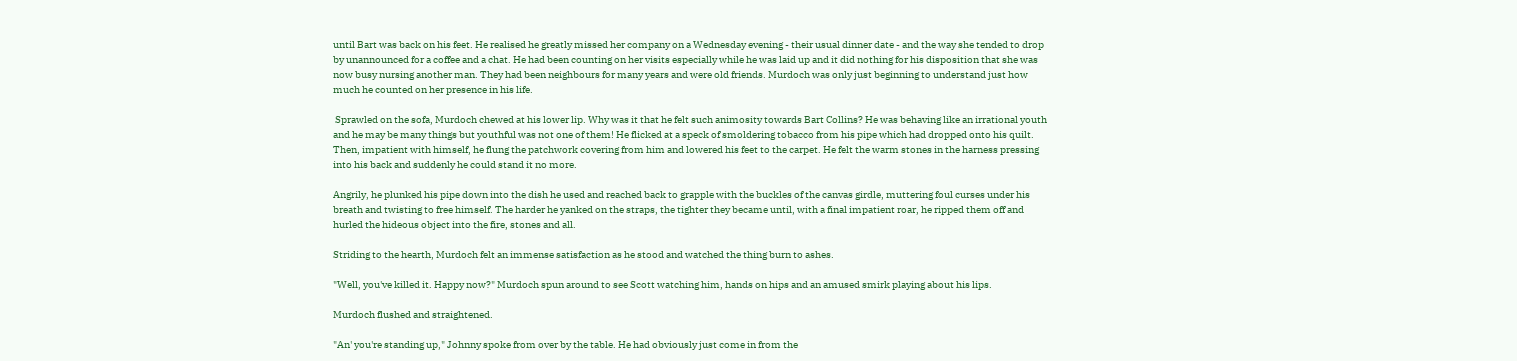until Bart was back on his feet. He realised he greatly missed her company on a Wednesday evening - their usual dinner date - and the way she tended to drop by unannounced for a coffee and a chat. He had been counting on her visits especially while he was laid up and it did nothing for his disposition that she was now busy nursing another man. They had been neighbours for many years and were old friends. Murdoch was only just beginning to understand just how much he counted on her presence in his life.

 Sprawled on the sofa, Murdoch chewed at his lower lip. Why was it that he felt such animosity towards Bart Collins? He was behaving like an irrational youth and he may be many things but youthful was not one of them! He flicked at a speck of smoldering tobacco from his pipe which had dropped onto his quilt. Then, impatient with himself, he flung the patchwork covering from him and lowered his feet to the carpet. He felt the warm stones in the harness pressing into his back and suddenly he could stand it no more.

Angrily, he plunked his pipe down into the dish he used and reached back to grapple with the buckles of the canvas girdle, muttering foul curses under his breath and twisting to free himself. The harder he yanked on the straps, the tighter they became until, with a final impatient roar, he ripped them off and hurled the hideous object into the fire, stones and all.

Striding to the hearth, Murdoch felt an immense satisfaction as he stood and watched the thing burn to ashes.

"Well, you've killed it. Happy now?" Murdoch spun around to see Scott watching him, hands on hips and an amused smirk playing about his lips.

Murdoch flushed and straightened.

"An' you're standing up," Johnny spoke from over by the table. He had obviously just come in from the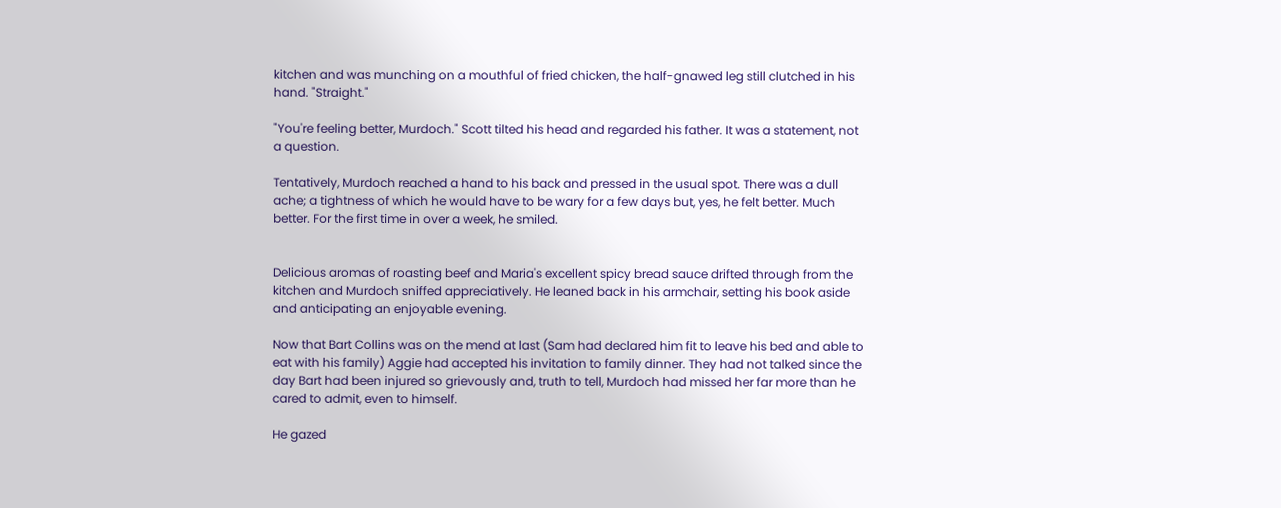kitchen and was munching on a mouthful of fried chicken, the half-gnawed leg still clutched in his hand. "Straight."

"You're feeling better, Murdoch." Scott tilted his head and regarded his father. It was a statement, not a question.

Tentatively, Murdoch reached a hand to his back and pressed in the usual spot. There was a dull ache; a tightness of which he would have to be wary for a few days but, yes, he felt better. Much better. For the first time in over a week, he smiled.


Delicious aromas of roasting beef and Maria's excellent spicy bread sauce drifted through from the kitchen and Murdoch sniffed appreciatively. He leaned back in his armchair, setting his book aside and anticipating an enjoyable evening.

Now that Bart Collins was on the mend at last (Sam had declared him fit to leave his bed and able to eat with his family) Aggie had accepted his invitation to family dinner. They had not talked since the day Bart had been injured so grievously and, truth to tell, Murdoch had missed her far more than he cared to admit, even to himself.

He gazed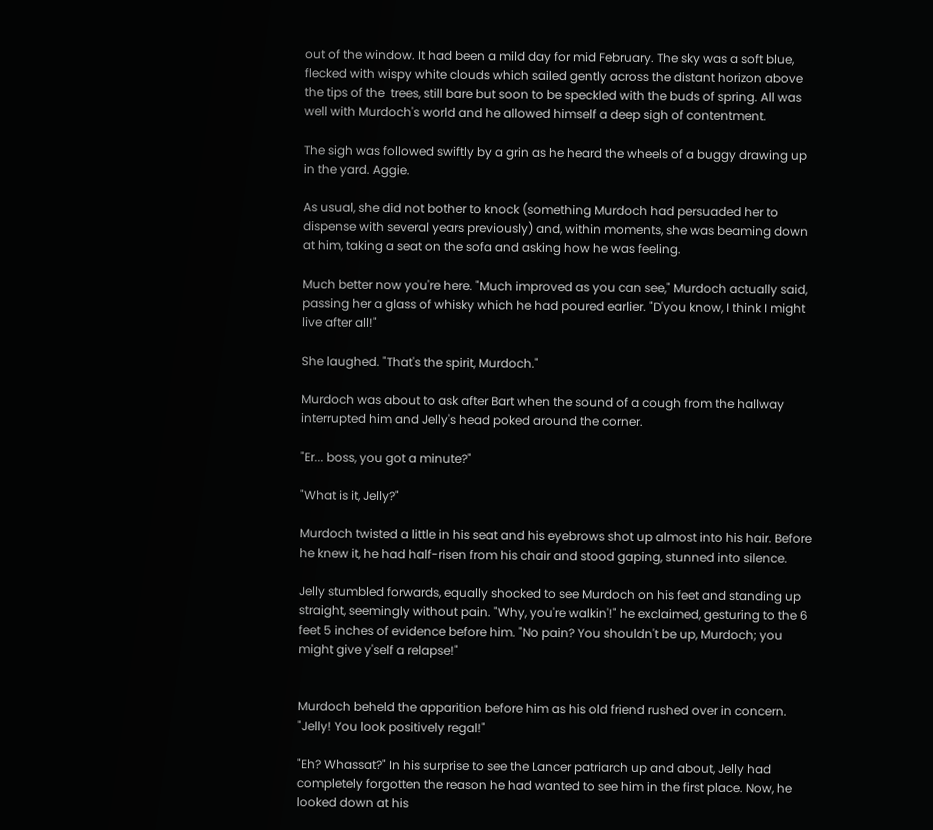out of the window. It had been a mild day for mid February. The sky was a soft blue, flecked with wispy white clouds which sailed gently across the distant horizon above the tips of the  trees, still bare but soon to be speckled with the buds of spring. All was well with Murdoch's world and he allowed himself a deep sigh of contentment.

The sigh was followed swiftly by a grin as he heard the wheels of a buggy drawing up in the yard. Aggie.

As usual, she did not bother to knock (something Murdoch had persuaded her to dispense with several years previously) and, within moments, she was beaming down at him, taking a seat on the sofa and asking how he was feeling.

Much better now you're here. "Much improved as you can see," Murdoch actually said, passing her a glass of whisky which he had poured earlier. "D'you know, I think I might live after all!"

She laughed. "That's the spirit, Murdoch."

Murdoch was about to ask after Bart when the sound of a cough from the hallway interrupted him and Jelly's head poked around the corner.

"Er... boss, you got a minute?"

"What is it, Jelly?"

Murdoch twisted a little in his seat and his eyebrows shot up almost into his hair. Before he knew it, he had half-risen from his chair and stood gaping, stunned into silence.

Jelly stumbled forwards, equally shocked to see Murdoch on his feet and standing up straight, seemingly without pain. "Why, you're walkin'!" he exclaimed, gesturing to the 6 feet 5 inches of evidence before him. "No pain? You shouldn't be up, Murdoch; you might give y'self a relapse!"


Murdoch beheld the apparition before him as his old friend rushed over in concern. "Jelly! You look positively regal!"

"Eh? Whassat?" In his surprise to see the Lancer patriarch up and about, Jelly had completely forgotten the reason he had wanted to see him in the first place. Now, he looked down at his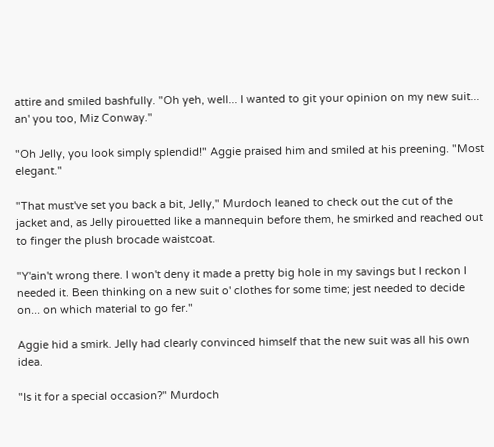attire and smiled bashfully. "Oh yeh, well... I wanted to git your opinion on my new suit... an' you too, Miz Conway."

"Oh Jelly, you look simply splendid!" Aggie praised him and smiled at his preening. "Most elegant."

"That must've set you back a bit, Jelly," Murdoch leaned to check out the cut of the jacket and, as Jelly pirouetted like a mannequin before them, he smirked and reached out to finger the plush brocade waistcoat.

"Y'ain't wrong there. I won't deny it made a pretty big hole in my savings but I reckon I needed it. Been thinking on a new suit o' clothes for some time; jest needed to decide on... on which material to go fer."

Aggie hid a smirk. Jelly had clearly convinced himself that the new suit was all his own idea.

"Is it for a special occasion?" Murdoch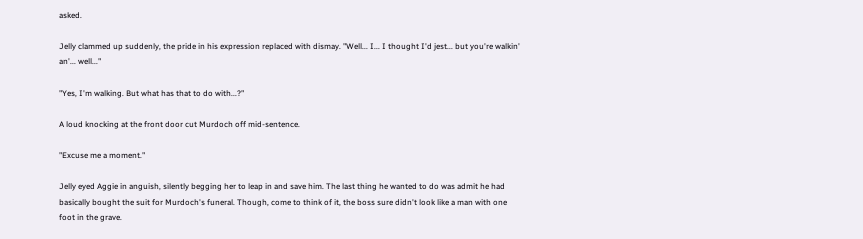asked.

Jelly clammed up suddenly, the pride in his expression replaced with dismay. "Well... I... I thought I'd jest... but you're walkin' an'... well..."

"Yes, I'm walking. But what has that to do with...?"

A loud knocking at the front door cut Murdoch off mid-sentence.

"Excuse me a moment."

Jelly eyed Aggie in anguish, silently begging her to leap in and save him. The last thing he wanted to do was admit he had basically bought the suit for Murdoch's funeral. Though, come to think of it, the boss sure didn't look like a man with one foot in the grave.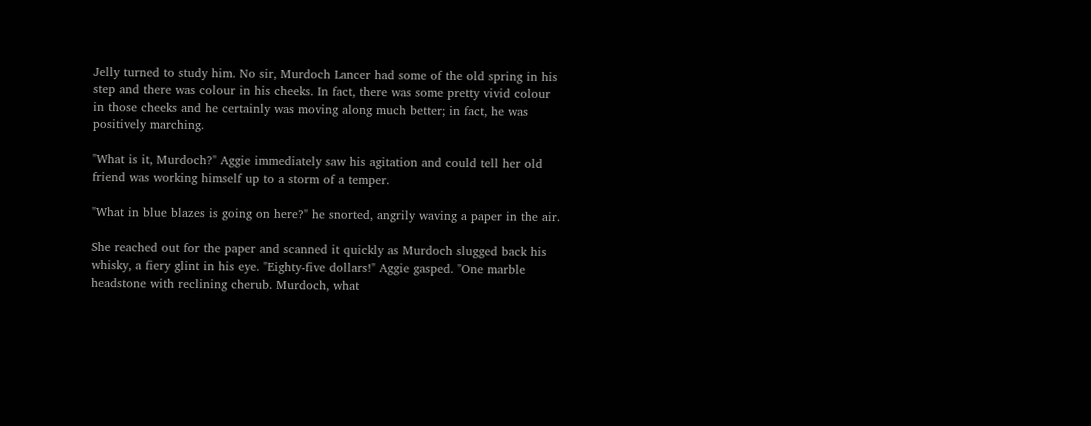Jelly turned to study him. No sir, Murdoch Lancer had some of the old spring in his step and there was colour in his cheeks. In fact, there was some pretty vivid colour in those cheeks and he certainly was moving along much better; in fact, he was positively marching.

"What is it, Murdoch?" Aggie immediately saw his agitation and could tell her old friend was working himself up to a storm of a temper.

"What in blue blazes is going on here?" he snorted, angrily waving a paper in the air.

She reached out for the paper and scanned it quickly as Murdoch slugged back his whisky, a fiery glint in his eye. "Eighty-five dollars!" Aggie gasped. "One marble headstone with reclining cherub. Murdoch, what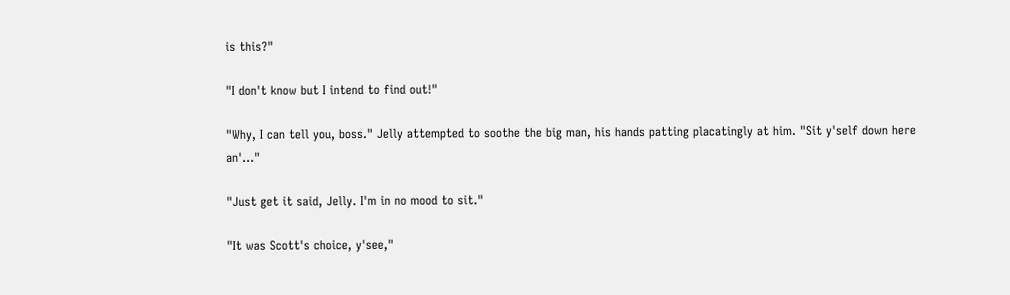is this?"

"I don't know but I intend to find out!"

"Why, I can tell you, boss." Jelly attempted to soothe the big man, his hands patting placatingly at him. "Sit y'self down here an'..."

"Just get it said, Jelly. I'm in no mood to sit."

"It was Scott's choice, y'see,"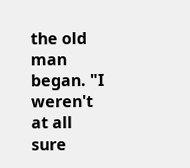the old man began. "I weren't at all sure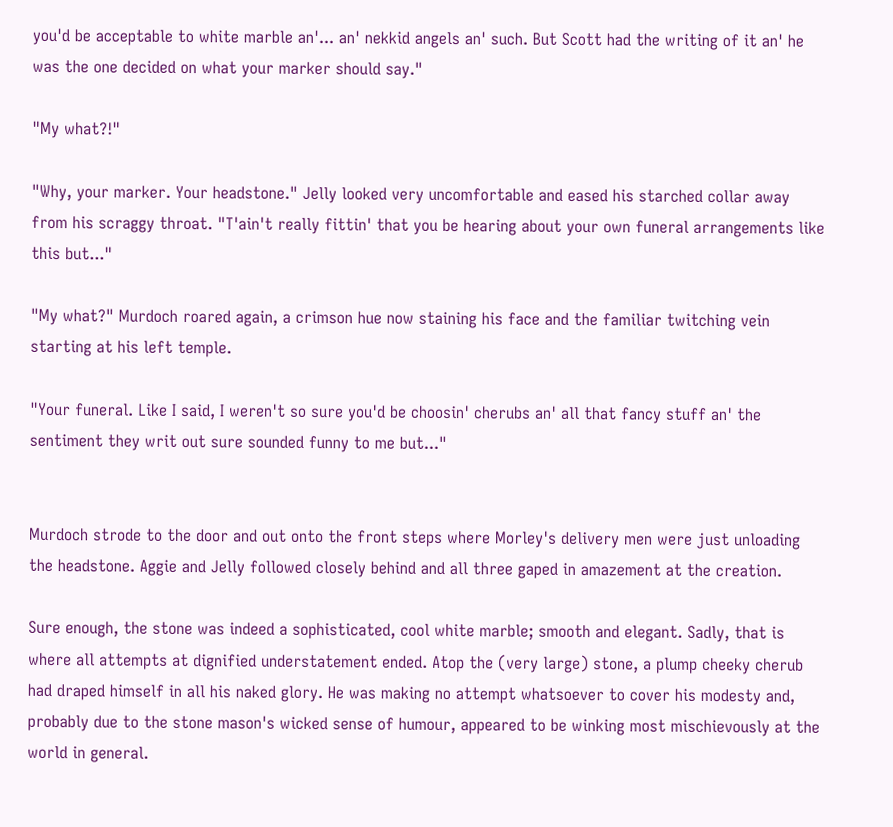you'd be acceptable to white marble an'... an' nekkid angels an' such. But Scott had the writing of it an' he was the one decided on what your marker should say."

"My what?!"

"Why, your marker. Your headstone." Jelly looked very uncomfortable and eased his starched collar away from his scraggy throat. "T'ain't really fittin' that you be hearing about your own funeral arrangements like this but..."

"My what?" Murdoch roared again, a crimson hue now staining his face and the familiar twitching vein starting at his left temple.

"Your funeral. Like I said, I weren't so sure you'd be choosin' cherubs an' all that fancy stuff an' the sentiment they writ out sure sounded funny to me but..."


Murdoch strode to the door and out onto the front steps where Morley's delivery men were just unloading the headstone. Aggie and Jelly followed closely behind and all three gaped in amazement at the creation.

Sure enough, the stone was indeed a sophisticated, cool white marble; smooth and elegant. Sadly, that is where all attempts at dignified understatement ended. Atop the (very large) stone, a plump cheeky cherub had draped himself in all his naked glory. He was making no attempt whatsoever to cover his modesty and, probably due to the stone mason's wicked sense of humour, appeared to be winking most mischievously at the world in general.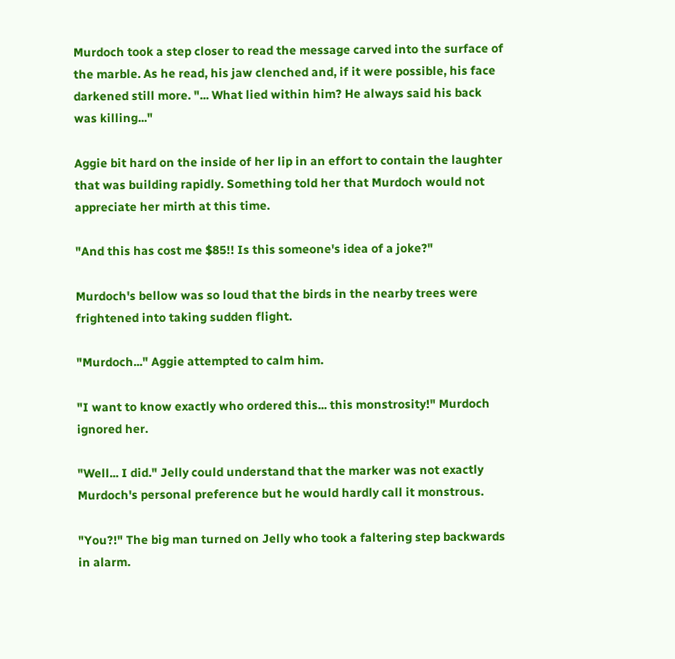Murdoch took a step closer to read the message carved into the surface of the marble. As he read, his jaw clenched and, if it were possible, his face darkened still more. "... What lied within him? He always said his back was killing..."

Aggie bit hard on the inside of her lip in an effort to contain the laughter that was building rapidly. Something told her that Murdoch would not appreciate her mirth at this time.

"And this has cost me $85!! Is this someone's idea of a joke?"

Murdoch's bellow was so loud that the birds in the nearby trees were frightened into taking sudden flight.

"Murdoch..." Aggie attempted to calm him.

"I want to know exactly who ordered this... this monstrosity!" Murdoch ignored her.

"Well... I did." Jelly could understand that the marker was not exactly Murdoch's personal preference but he would hardly call it monstrous.

"You?!" The big man turned on Jelly who took a faltering step backwards in alarm.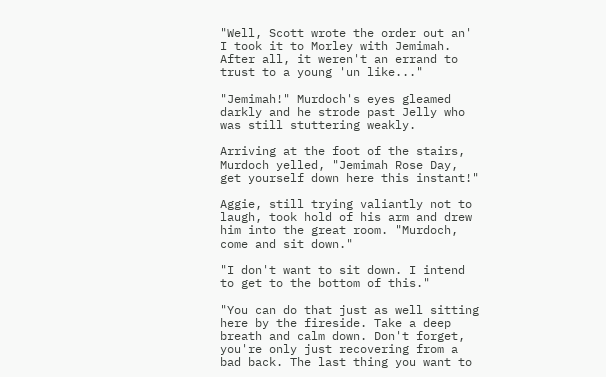"Well, Scott wrote the order out an' I took it to Morley with Jemimah. After all, it weren't an errand to trust to a young 'un like..."

"Jemimah!" Murdoch's eyes gleamed darkly and he strode past Jelly who was still stuttering weakly.

Arriving at the foot of the stairs, Murdoch yelled, "Jemimah Rose Day, get yourself down here this instant!"

Aggie, still trying valiantly not to laugh, took hold of his arm and drew him into the great room. "Murdoch, come and sit down."

"I don't want to sit down. I intend to get to the bottom of this."

"You can do that just as well sitting here by the fireside. Take a deep breath and calm down. Don't forget, you're only just recovering from a bad back. The last thing you want to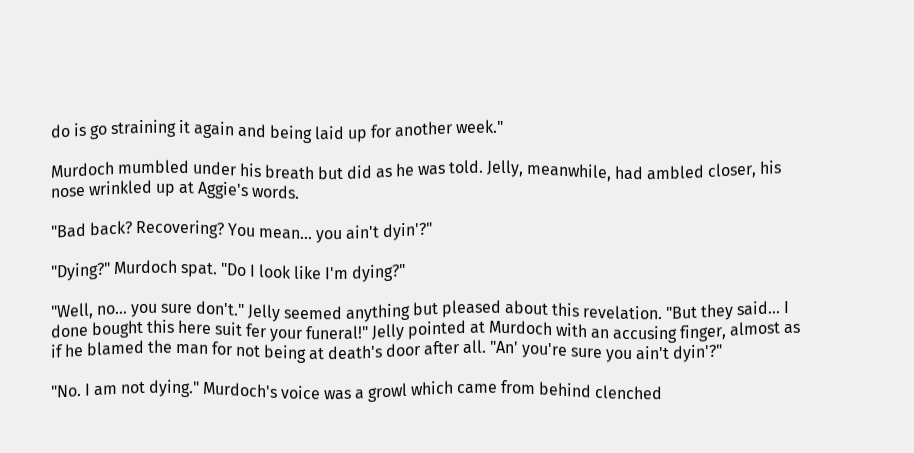do is go straining it again and being laid up for another week."

Murdoch mumbled under his breath but did as he was told. Jelly, meanwhile, had ambled closer, his nose wrinkled up at Aggie's words.

"Bad back? Recovering? You mean... you ain't dyin'?"

"Dying?" Murdoch spat. "Do I look like I'm dying?"

"Well, no... you sure don't." Jelly seemed anything but pleased about this revelation. "But they said... I done bought this here suit fer your funeral!" Jelly pointed at Murdoch with an accusing finger, almost as if he blamed the man for not being at death's door after all. "An' you're sure you ain't dyin'?"

"No. I am not dying." Murdoch's voice was a growl which came from behind clenched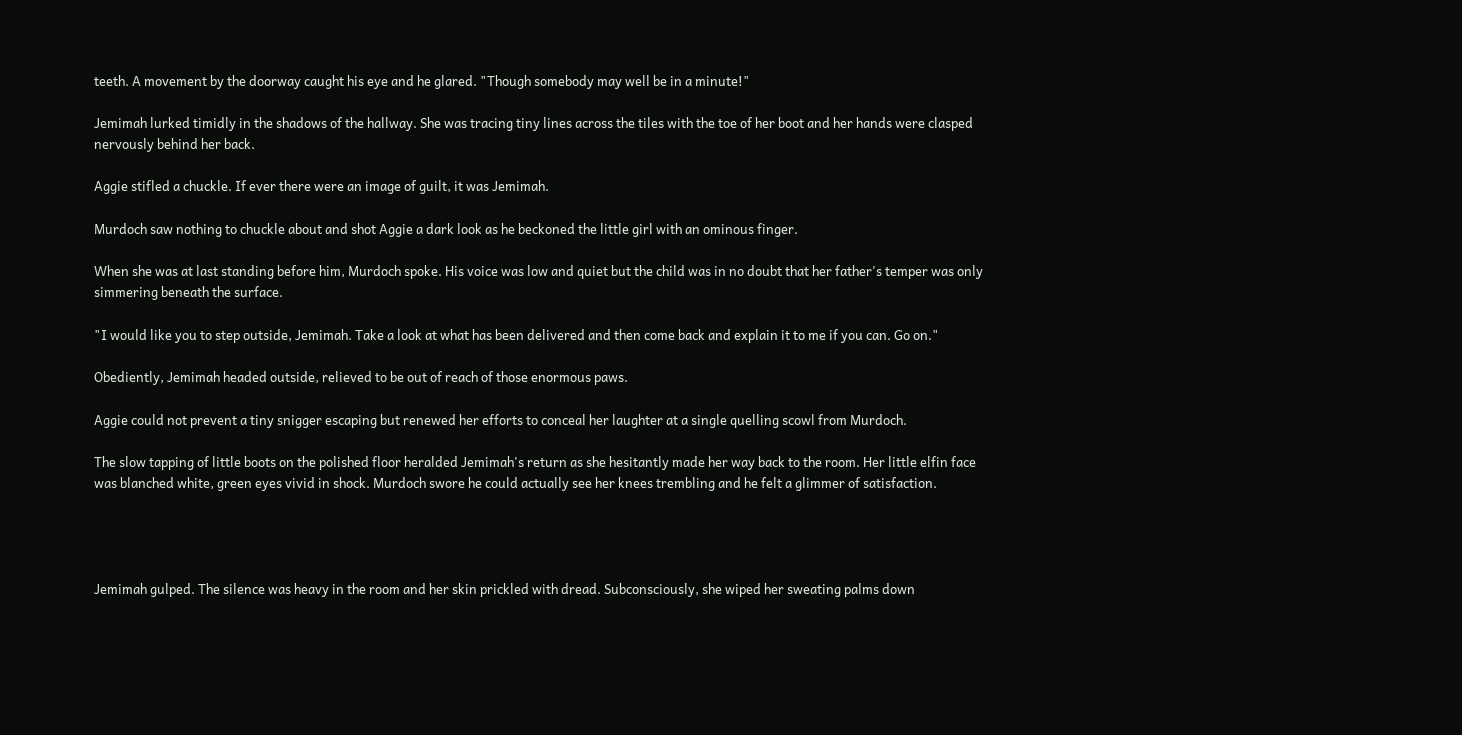teeth. A movement by the doorway caught his eye and he glared. "Though somebody may well be in a minute!"

Jemimah lurked timidly in the shadows of the hallway. She was tracing tiny lines across the tiles with the toe of her boot and her hands were clasped nervously behind her back.

Aggie stifled a chuckle. If ever there were an image of guilt, it was Jemimah.

Murdoch saw nothing to chuckle about and shot Aggie a dark look as he beckoned the little girl with an ominous finger.

When she was at last standing before him, Murdoch spoke. His voice was low and quiet but the child was in no doubt that her father's temper was only simmering beneath the surface.

"I would like you to step outside, Jemimah. Take a look at what has been delivered and then come back and explain it to me if you can. Go on."

Obediently, Jemimah headed outside, relieved to be out of reach of those enormous paws.

Aggie could not prevent a tiny snigger escaping but renewed her efforts to conceal her laughter at a single quelling scowl from Murdoch.

The slow tapping of little boots on the polished floor heralded Jemimah's return as she hesitantly made her way back to the room. Her little elfin face was blanched white, green eyes vivid in shock. Murdoch swore he could actually see her knees trembling and he felt a glimmer of satisfaction.




Jemimah gulped. The silence was heavy in the room and her skin prickled with dread. Subconsciously, she wiped her sweating palms down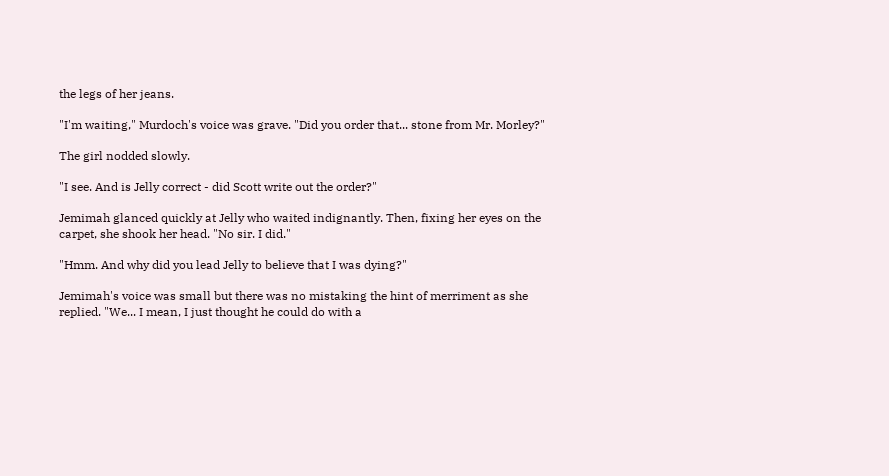the legs of her jeans.

"I'm waiting," Murdoch's voice was grave. "Did you order that... stone from Mr. Morley?"

The girl nodded slowly.

"I see. And is Jelly correct - did Scott write out the order?"

Jemimah glanced quickly at Jelly who waited indignantly. Then, fixing her eyes on the carpet, she shook her head. "No sir. I did."

"Hmm. And why did you lead Jelly to believe that I was dying?"

Jemimah's voice was small but there was no mistaking the hint of merriment as she replied. "We... I mean, I just thought he could do with a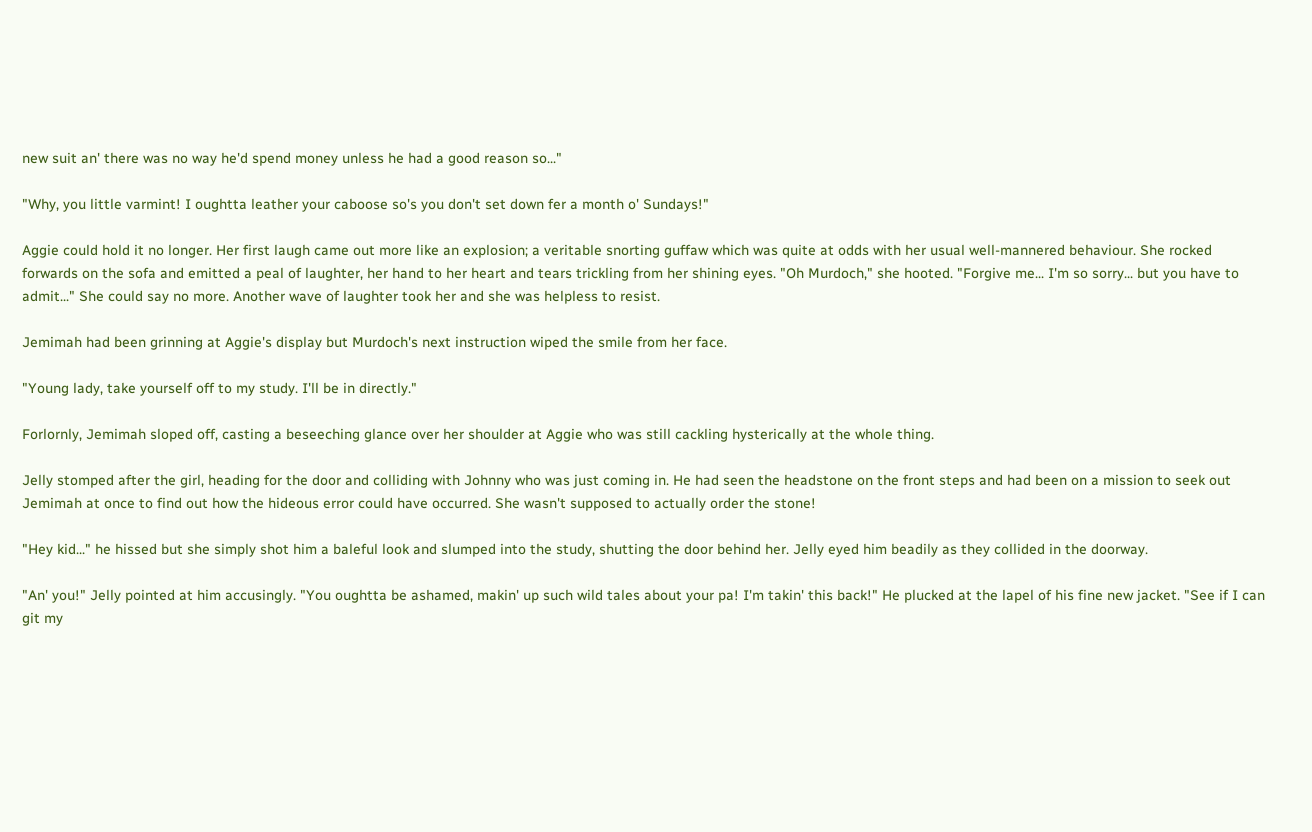new suit an' there was no way he'd spend money unless he had a good reason so..."

"Why, you little varmint! I oughtta leather your caboose so's you don't set down fer a month o' Sundays!"

Aggie could hold it no longer. Her first laugh came out more like an explosion; a veritable snorting guffaw which was quite at odds with her usual well-mannered behaviour. She rocked forwards on the sofa and emitted a peal of laughter, her hand to her heart and tears trickling from her shining eyes. "Oh Murdoch," she hooted. "Forgive me... I'm so sorry... but you have to admit..." She could say no more. Another wave of laughter took her and she was helpless to resist.

Jemimah had been grinning at Aggie's display but Murdoch's next instruction wiped the smile from her face.

"Young lady, take yourself off to my study. I'll be in directly."

Forlornly, Jemimah sloped off, casting a beseeching glance over her shoulder at Aggie who was still cackling hysterically at the whole thing.

Jelly stomped after the girl, heading for the door and colliding with Johnny who was just coming in. He had seen the headstone on the front steps and had been on a mission to seek out Jemimah at once to find out how the hideous error could have occurred. She wasn't supposed to actually order the stone!

"Hey kid..." he hissed but she simply shot him a baleful look and slumped into the study, shutting the door behind her. Jelly eyed him beadily as they collided in the doorway.

"An' you!" Jelly pointed at him accusingly. "You oughtta be ashamed, makin' up such wild tales about your pa! I'm takin' this back!" He plucked at the lapel of his fine new jacket. "See if I can git my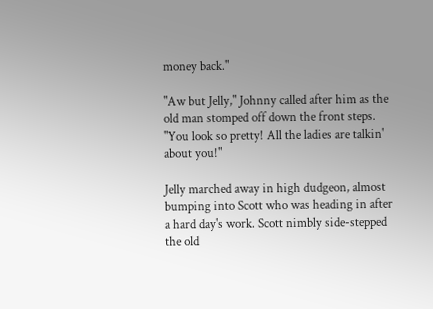money back."

"Aw but Jelly," Johnny called after him as the old man stomped off down the front steps. "You look so pretty! All the ladies are talkin' about you!"

Jelly marched away in high dudgeon, almost bumping into Scott who was heading in after a hard day's work. Scott nimbly side-stepped the old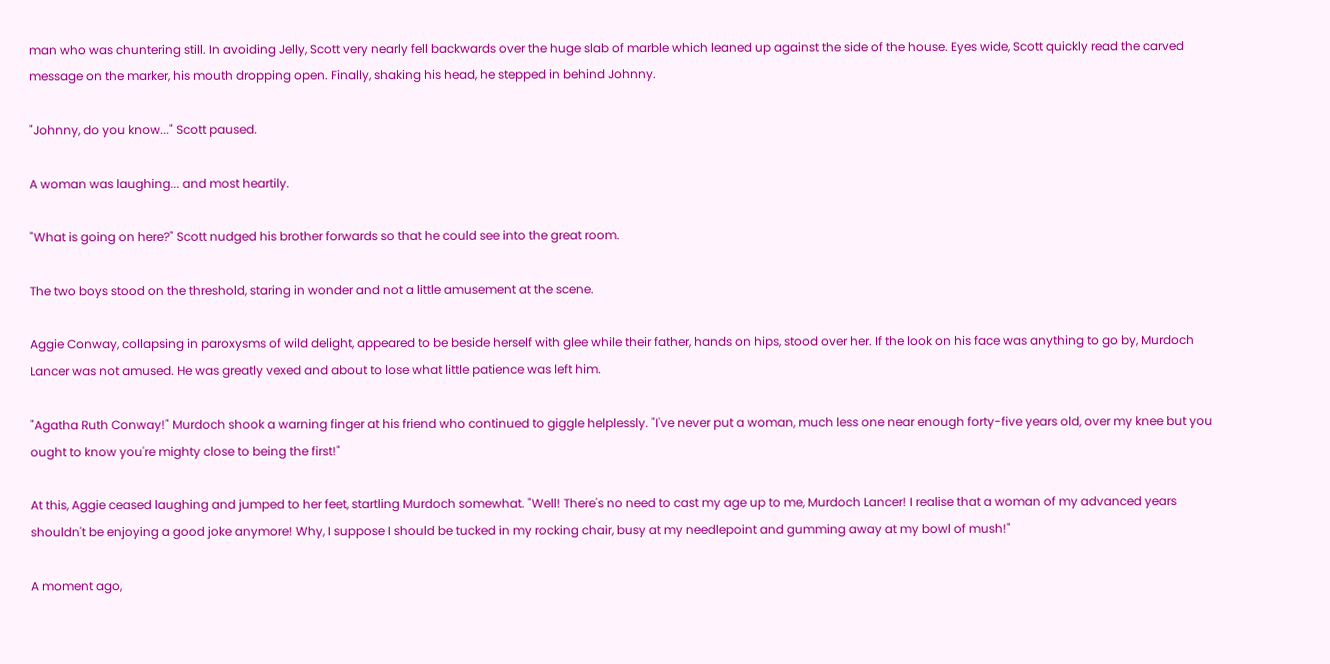man who was chuntering still. In avoiding Jelly, Scott very nearly fell backwards over the huge slab of marble which leaned up against the side of the house. Eyes wide, Scott quickly read the carved message on the marker, his mouth dropping open. Finally, shaking his head, he stepped in behind Johnny.

"Johnny, do you know..." Scott paused.

A woman was laughing... and most heartily.

"What is going on here?" Scott nudged his brother forwards so that he could see into the great room.

The two boys stood on the threshold, staring in wonder and not a little amusement at the scene.

Aggie Conway, collapsing in paroxysms of wild delight, appeared to be beside herself with glee while their father, hands on hips, stood over her. If the look on his face was anything to go by, Murdoch Lancer was not amused. He was greatly vexed and about to lose what little patience was left him.

"Agatha Ruth Conway!" Murdoch shook a warning finger at his friend who continued to giggle helplessly. "I've never put a woman, much less one near enough forty-five years old, over my knee but you ought to know you're mighty close to being the first!"

At this, Aggie ceased laughing and jumped to her feet, startling Murdoch somewhat. "Well! There's no need to cast my age up to me, Murdoch Lancer! I realise that a woman of my advanced years shouldn't be enjoying a good joke anymore! Why, I suppose I should be tucked in my rocking chair, busy at my needlepoint and gumming away at my bowl of mush!"

A moment ago,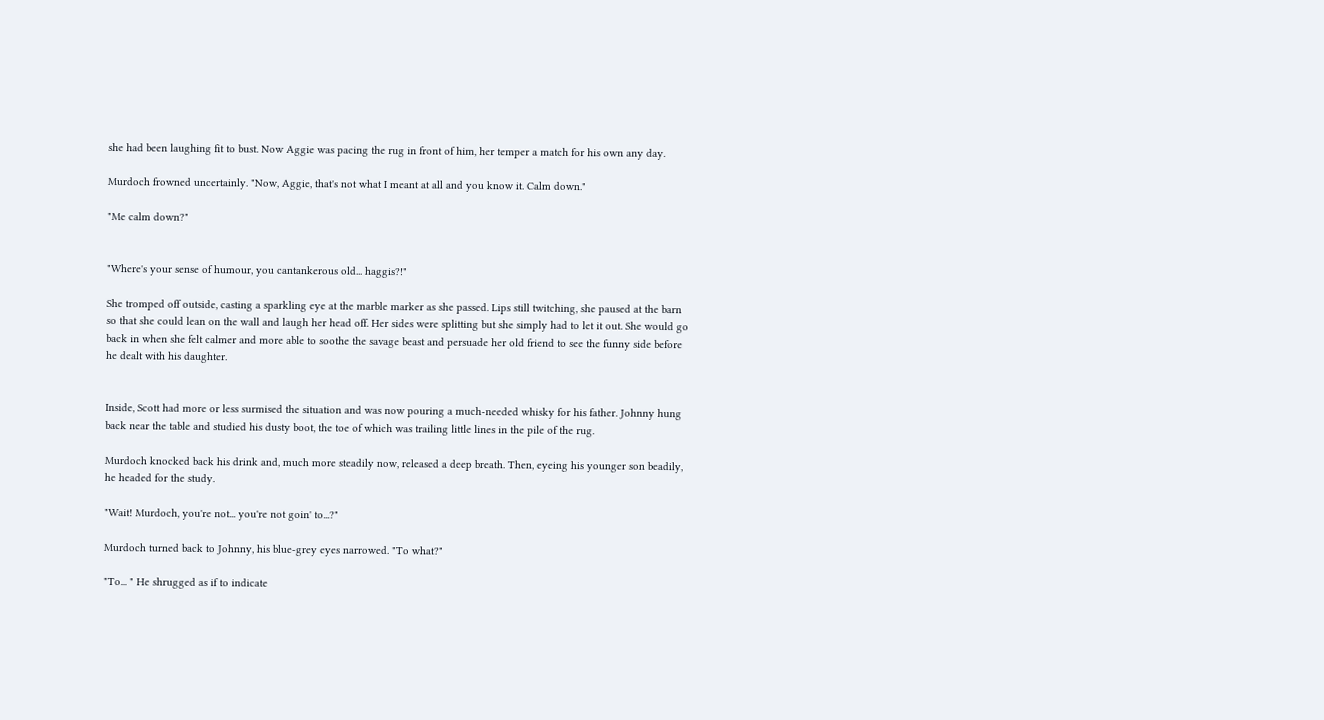she had been laughing fit to bust. Now Aggie was pacing the rug in front of him, her temper a match for his own any day.

Murdoch frowned uncertainly. "Now, Aggie, that's not what I meant at all and you know it. Calm down."

"Me calm down?"


"Where's your sense of humour, you cantankerous old... haggis?!"

She tromped off outside, casting a sparkling eye at the marble marker as she passed. Lips still twitching, she paused at the barn so that she could lean on the wall and laugh her head off. Her sides were splitting but she simply had to let it out. She would go back in when she felt calmer and more able to soothe the savage beast and persuade her old friend to see the funny side before he dealt with his daughter.


Inside, Scott had more or less surmised the situation and was now pouring a much-needed whisky for his father. Johnny hung back near the table and studied his dusty boot, the toe of which was trailing little lines in the pile of the rug.

Murdoch knocked back his drink and, much more steadily now, released a deep breath. Then, eyeing his younger son beadily, he headed for the study.

"Wait! Murdoch, you're not... you're not goin' to...?"

Murdoch turned back to Johnny, his blue-grey eyes narrowed. "To what?"

"To... " He shrugged as if to indicate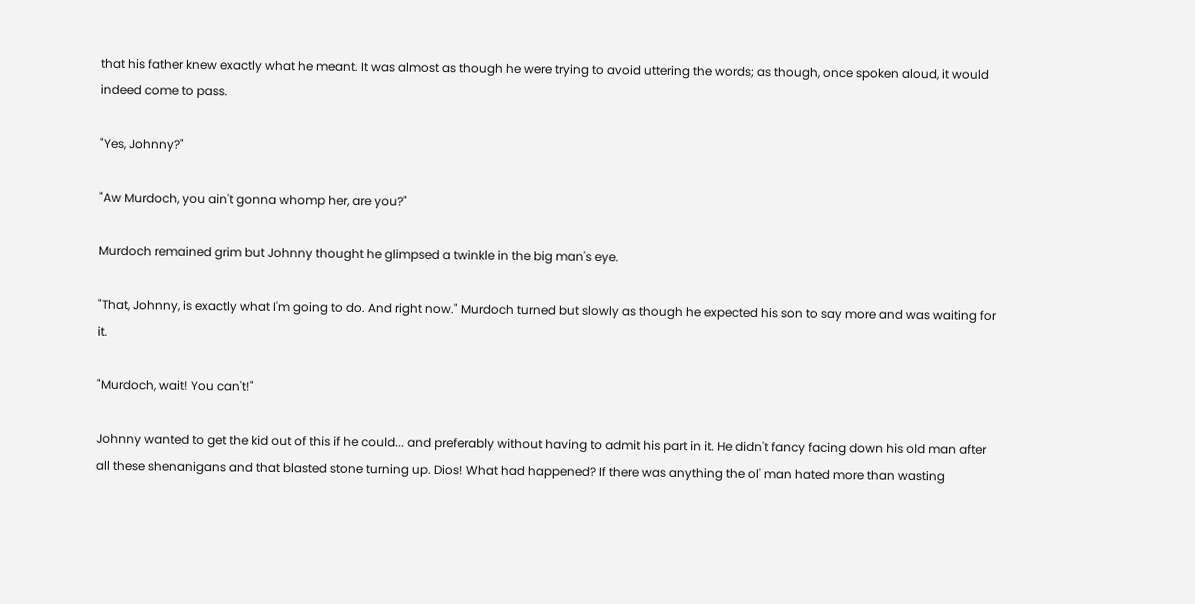that his father knew exactly what he meant. It was almost as though he were trying to avoid uttering the words; as though, once spoken aloud, it would indeed come to pass.

"Yes, Johnny?"

"Aw Murdoch, you ain't gonna whomp her, are you?"

Murdoch remained grim but Johnny thought he glimpsed a twinkle in the big man's eye.

"That, Johnny, is exactly what I'm going to do. And right now." Murdoch turned but slowly as though he expected his son to say more and was waiting for it.

"Murdoch, wait! You can't!"

Johnny wanted to get the kid out of this if he could... and preferably without having to admit his part in it. He didn't fancy facing down his old man after all these shenanigans and that blasted stone turning up. Dios! What had happened? If there was anything the ol' man hated more than wasting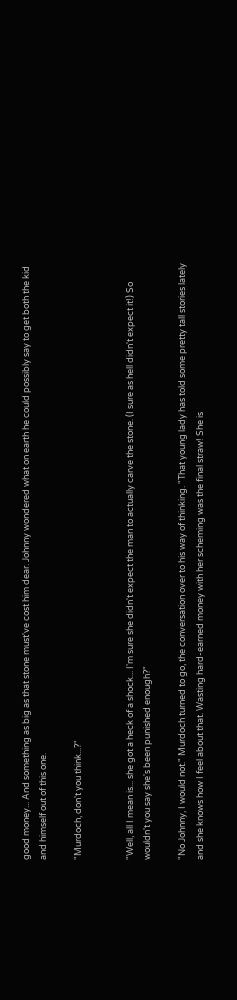good money... And something as big as that stone must've cost him dear. Johnny wondered what on earth he could possibly say to get both the kid and himself out of this one.

"Murdoch, don't you think...?"


"Well, all I mean is... she got a heck of a shock... I'm sure she didn't expect the man to actually carve the stone. (I sure as hell didn't expect it!) So wouldn't you say she's been punished enough?"

"No Johnny, I would not." Murdoch turned to go, the conversation over to his way of thinking. "That young lady has told some pretty tall stories lately and she knows how I feel about that. Wasting hard-earned money with her scheming was the final straw! She is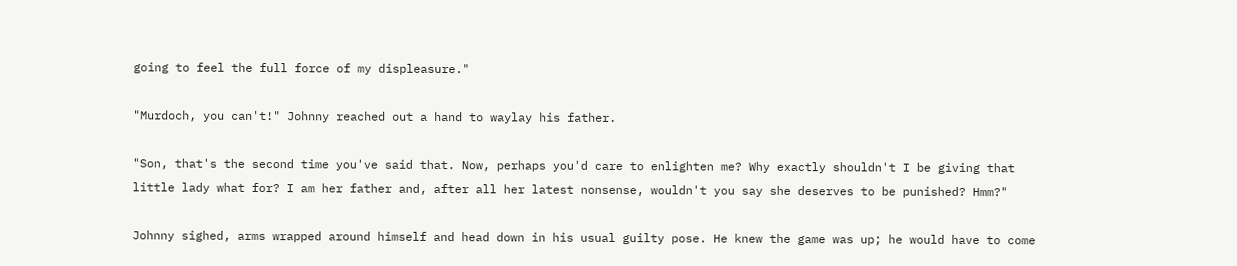going to feel the full force of my displeasure."

"Murdoch, you can't!" Johnny reached out a hand to waylay his father.

"Son, that's the second time you've said that. Now, perhaps you'd care to enlighten me? Why exactly shouldn't I be giving that little lady what for? I am her father and, after all her latest nonsense, wouldn't you say she deserves to be punished? Hmm?"

Johnny sighed, arms wrapped around himself and head down in his usual guilty pose. He knew the game was up; he would have to come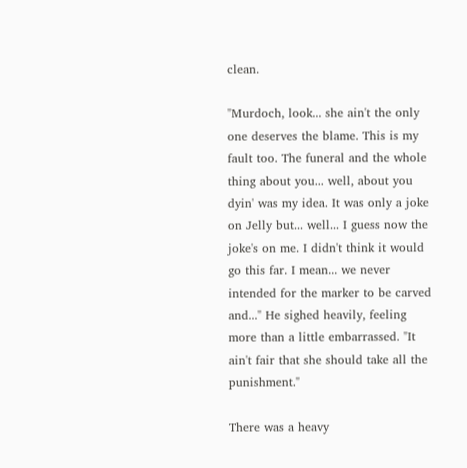clean.

"Murdoch, look... she ain't the only one deserves the blame. This is my fault too. The funeral and the whole thing about you... well, about you dyin' was my idea. It was only a joke on Jelly but... well... I guess now the joke's on me. I didn't think it would go this far. I mean... we never intended for the marker to be carved and..." He sighed heavily, feeling more than a little embarrassed. "It ain't fair that she should take all the punishment."

There was a heavy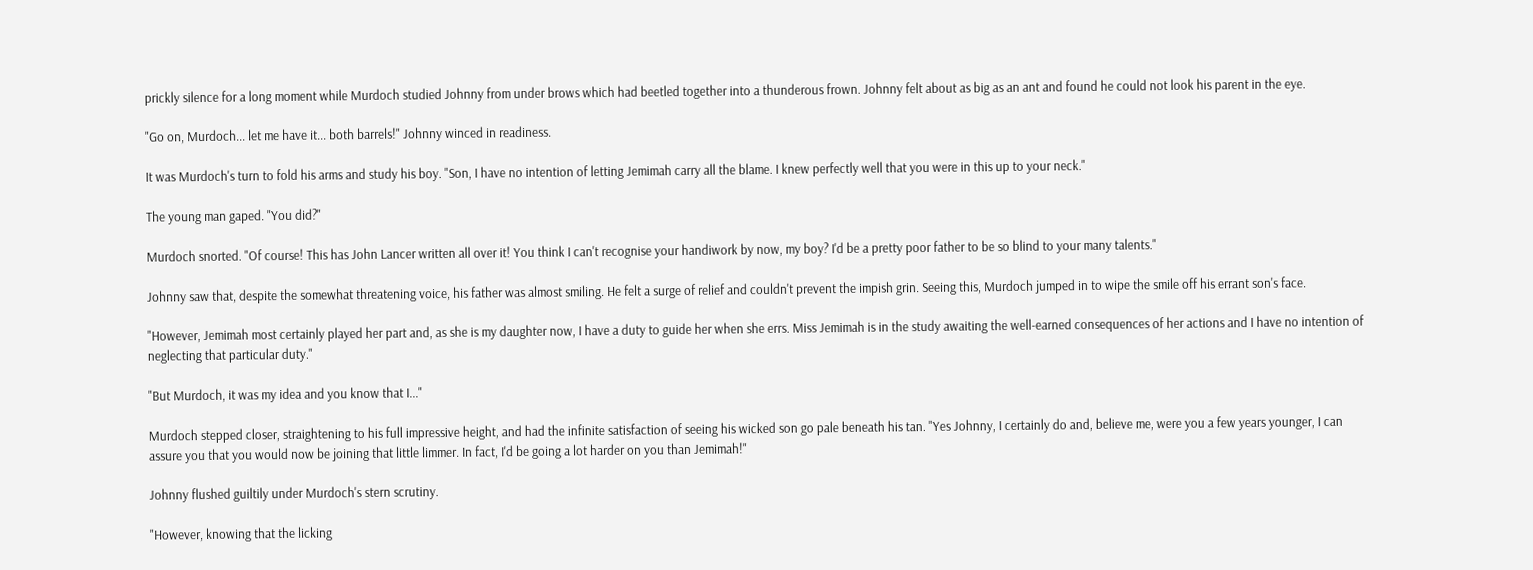prickly silence for a long moment while Murdoch studied Johnny from under brows which had beetled together into a thunderous frown. Johnny felt about as big as an ant and found he could not look his parent in the eye.

"Go on, Murdoch... let me have it... both barrels!" Johnny winced in readiness.

It was Murdoch's turn to fold his arms and study his boy. "Son, I have no intention of letting Jemimah carry all the blame. I knew perfectly well that you were in this up to your neck."

The young man gaped. "You did?"

Murdoch snorted. "Of course! This has John Lancer written all over it! You think I can't recognise your handiwork by now, my boy? I'd be a pretty poor father to be so blind to your many talents."

Johnny saw that, despite the somewhat threatening voice, his father was almost smiling. He felt a surge of relief and couldn't prevent the impish grin. Seeing this, Murdoch jumped in to wipe the smile off his errant son's face.

"However, Jemimah most certainly played her part and, as she is my daughter now, I have a duty to guide her when she errs. Miss Jemimah is in the study awaiting the well-earned consequences of her actions and I have no intention of neglecting that particular duty."

"But Murdoch, it was my idea and you know that I..."

Murdoch stepped closer, straightening to his full impressive height, and had the infinite satisfaction of seeing his wicked son go pale beneath his tan. "Yes Johnny, I certainly do and, believe me, were you a few years younger, I can assure you that you would now be joining that little limmer. In fact, I'd be going a lot harder on you than Jemimah!"

Johnny flushed guiltily under Murdoch's stern scrutiny.

"However, knowing that the licking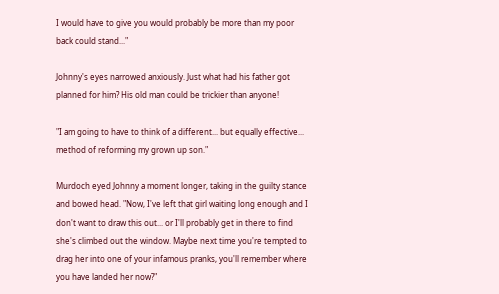I would have to give you would probably be more than my poor back could stand..."

Johnny's eyes narrowed anxiously. Just what had his father got planned for him? His old man could be trickier than anyone!

"I am going to have to think of a different... but equally effective... method of reforming my grown up son."

Murdoch eyed Johnny a moment longer, taking in the guilty stance and bowed head. "Now, I've left that girl waiting long enough and I don't want to draw this out... or I'll probably get in there to find she's climbed out the window. Maybe next time you're tempted to drag her into one of your infamous pranks, you'll remember where you have landed her now?"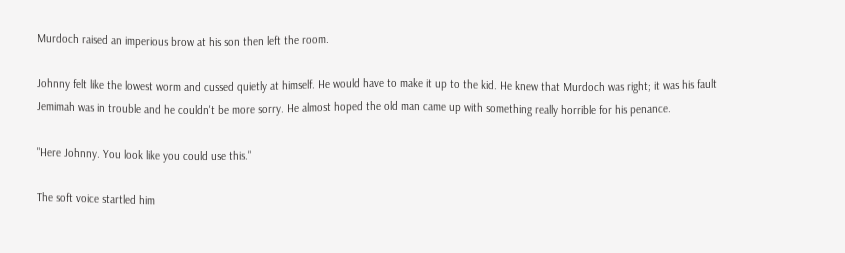Murdoch raised an imperious brow at his son then left the room.

Johnny felt like the lowest worm and cussed quietly at himself. He would have to make it up to the kid. He knew that Murdoch was right; it was his fault Jemimah was in trouble and he couldn't be more sorry. He almost hoped the old man came up with something really horrible for his penance.

"Here Johnny. You look like you could use this."

The soft voice startled him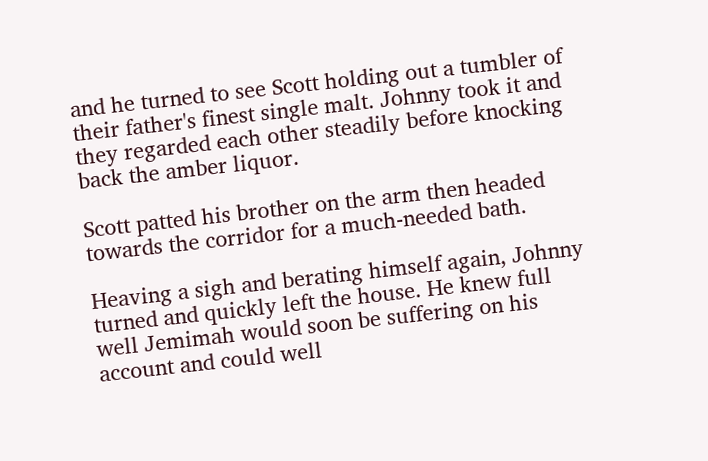and he turned to see Scott holding out a tumbler of their father's finest single malt. Johnny took it and they regarded each other steadily before knocking back the amber liquor.

Scott patted his brother on the arm then headed towards the corridor for a much-needed bath.

Heaving a sigh and berating himself again, Johnny turned and quickly left the house. He knew full well Jemimah would soon be suffering on his account and could well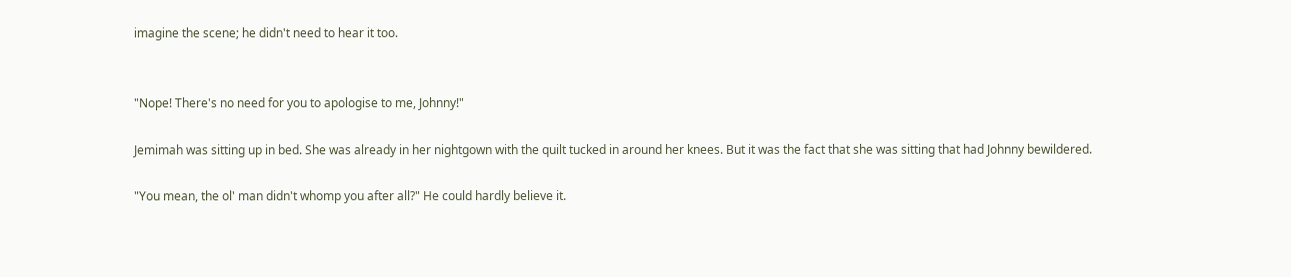imagine the scene; he didn't need to hear it too.


"Nope! There's no need for you to apologise to me, Johnny!"

Jemimah was sitting up in bed. She was already in her nightgown with the quilt tucked in around her knees. But it was the fact that she was sitting that had Johnny bewildered.

"You mean, the ol' man didn't whomp you after all?" He could hardly believe it.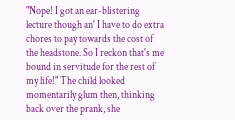"Nope! I got an ear-blistering lecture though an' I have to do extra chores to pay towards the cost of the headstone. So I reckon that's me bound in servitude for the rest of my life!" The child looked momentarily glum then, thinking back over the prank, she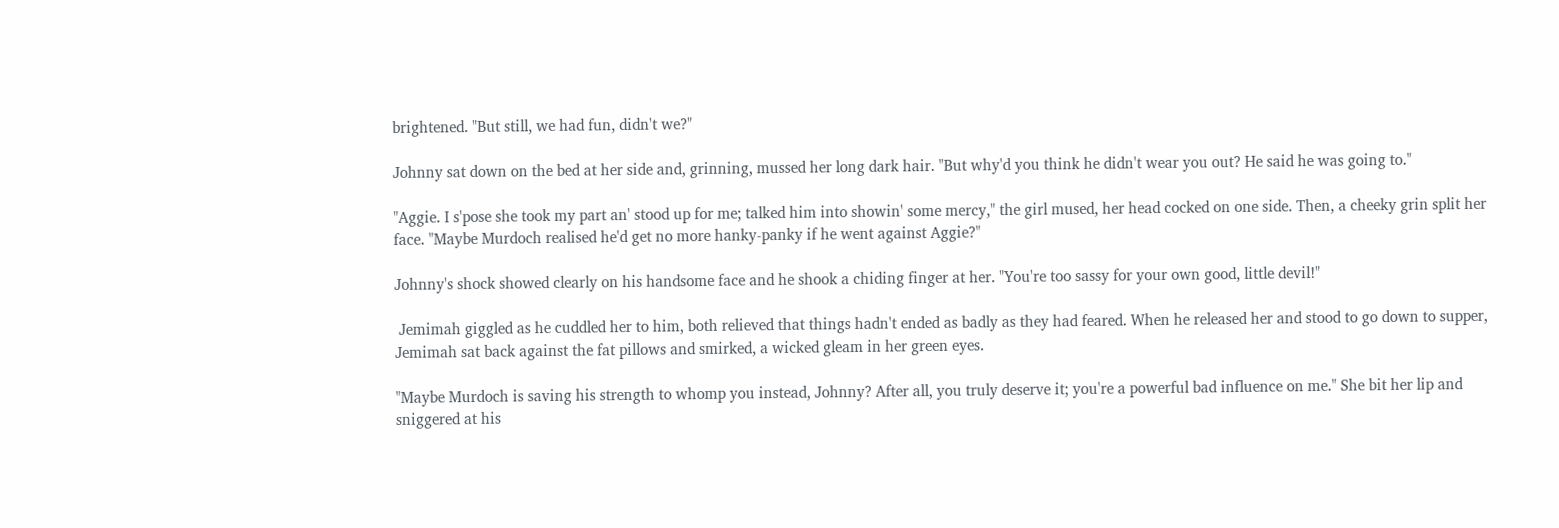brightened. "But still, we had fun, didn't we?"

Johnny sat down on the bed at her side and, grinning, mussed her long dark hair. "But why'd you think he didn't wear you out? He said he was going to."

"Aggie. I s'pose she took my part an' stood up for me; talked him into showin' some mercy," the girl mused, her head cocked on one side. Then, a cheeky grin split her face. "Maybe Murdoch realised he'd get no more hanky-panky if he went against Aggie?"

Johnny's shock showed clearly on his handsome face and he shook a chiding finger at her. "You're too sassy for your own good, little devil!"

 Jemimah giggled as he cuddled her to him, both relieved that things hadn't ended as badly as they had feared. When he released her and stood to go down to supper, Jemimah sat back against the fat pillows and smirked, a wicked gleam in her green eyes.

"Maybe Murdoch is saving his strength to whomp you instead, Johnny? After all, you truly deserve it; you're a powerful bad influence on me." She bit her lip and sniggered at his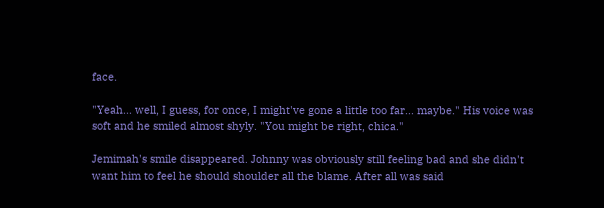face.

"Yeah... well, I guess, for once, I might've gone a little too far... maybe." His voice was soft and he smiled almost shyly. "You might be right, chica."

Jemimah's smile disappeared. Johnny was obviously still feeling bad and she didn't want him to feel he should shoulder all the blame. After all was said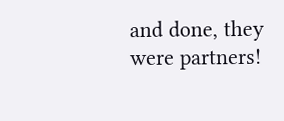and done, they were partners!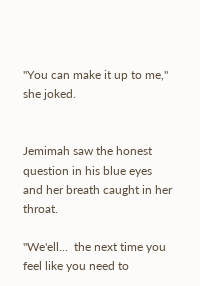"You can make it up to me," she joked.


Jemimah saw the honest question in his blue eyes and her breath caught in her throat.

"We'ell...  the next time you feel like you need to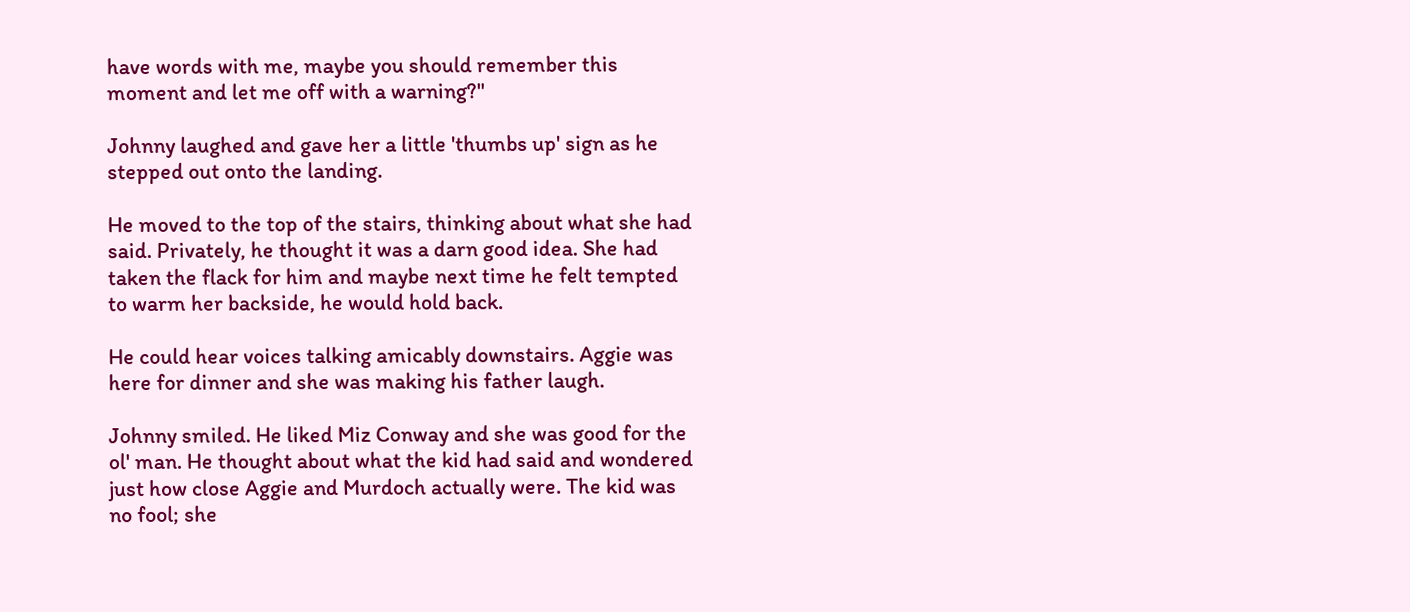have words with me, maybe you should remember this moment and let me off with a warning?"

Johnny laughed and gave her a little 'thumbs up' sign as he stepped out onto the landing.

He moved to the top of the stairs, thinking about what she had said. Privately, he thought it was a darn good idea. She had taken the flack for him and maybe next time he felt tempted to warm her backside, he would hold back.

He could hear voices talking amicably downstairs. Aggie was here for dinner and she was making his father laugh.

Johnny smiled. He liked Miz Conway and she was good for the ol' man. He thought about what the kid had said and wondered just how close Aggie and Murdoch actually were. The kid was no fool; she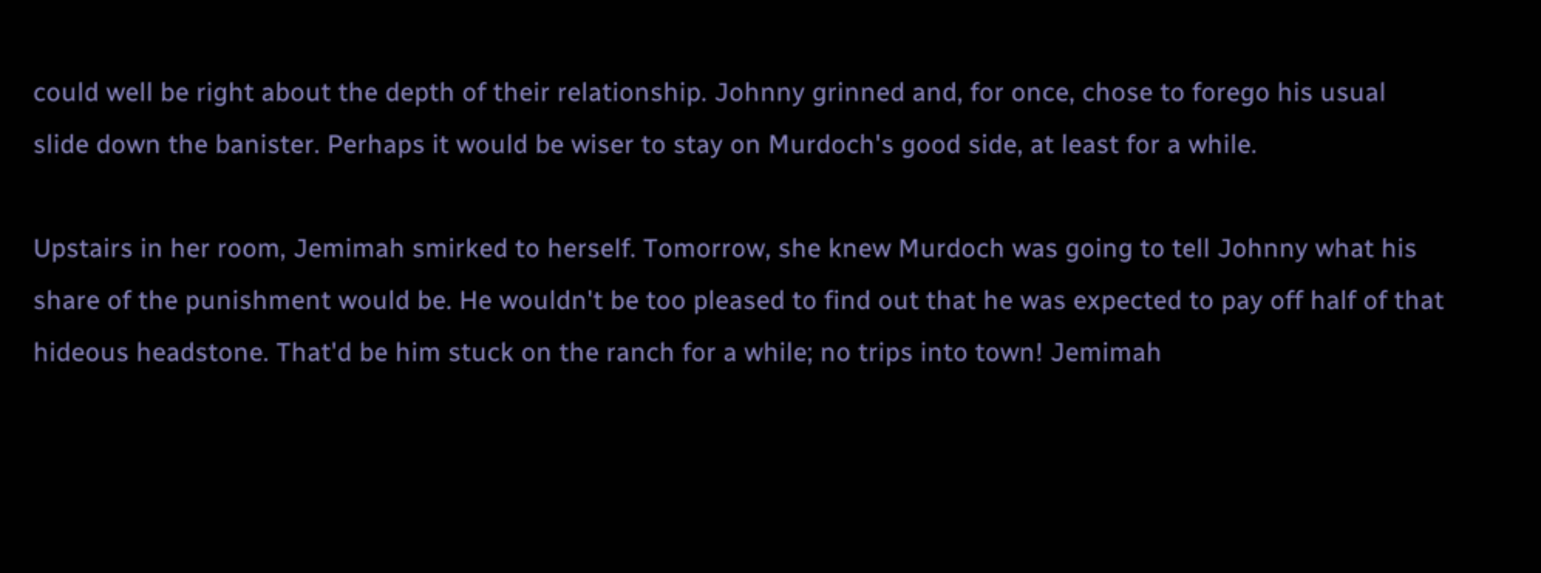could well be right about the depth of their relationship. Johnny grinned and, for once, chose to forego his usual slide down the banister. Perhaps it would be wiser to stay on Murdoch's good side, at least for a while.

Upstairs in her room, Jemimah smirked to herself. Tomorrow, she knew Murdoch was going to tell Johnny what his share of the punishment would be. He wouldn't be too pleased to find out that he was expected to pay off half of that hideous headstone. That'd be him stuck on the ranch for a while; no trips into town! Jemimah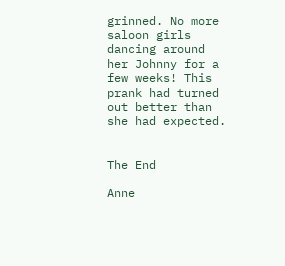grinned. No more saloon girls dancing around her Johnny for a few weeks! This prank had turned out better than she had expected.


The End

Anne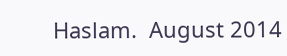Haslam.  August 2014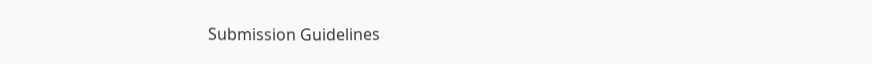Submission Guidelines